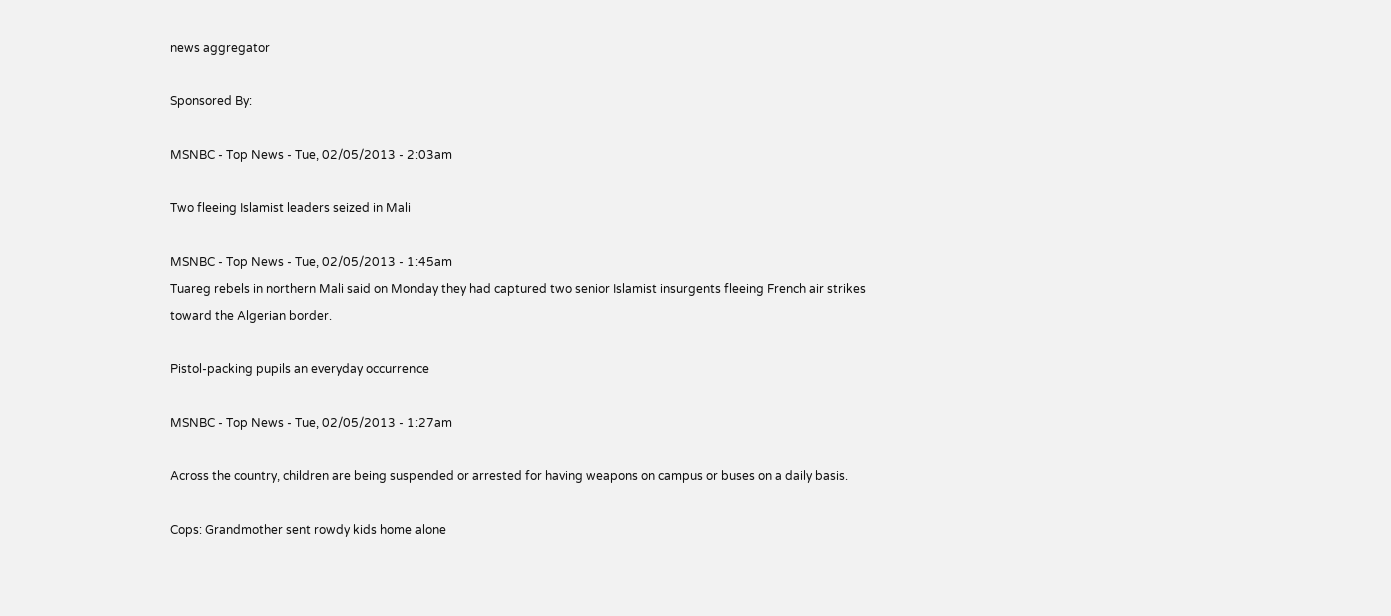news aggregator

Sponsored By:

MSNBC - Top News - Tue, 02/05/2013 - 2:03am

Two fleeing Islamist leaders seized in Mali

MSNBC - Top News - Tue, 02/05/2013 - 1:45am
Tuareg rebels in northern Mali said on Monday they had captured two senior Islamist insurgents fleeing French air strikes toward the Algerian border.

Pistol-packing pupils an everyday occurrence

MSNBC - Top News - Tue, 02/05/2013 - 1:27am

Across the country, children are being suspended or arrested for having weapons on campus or buses on a daily basis.

Cops: Grandmother sent rowdy kids home alone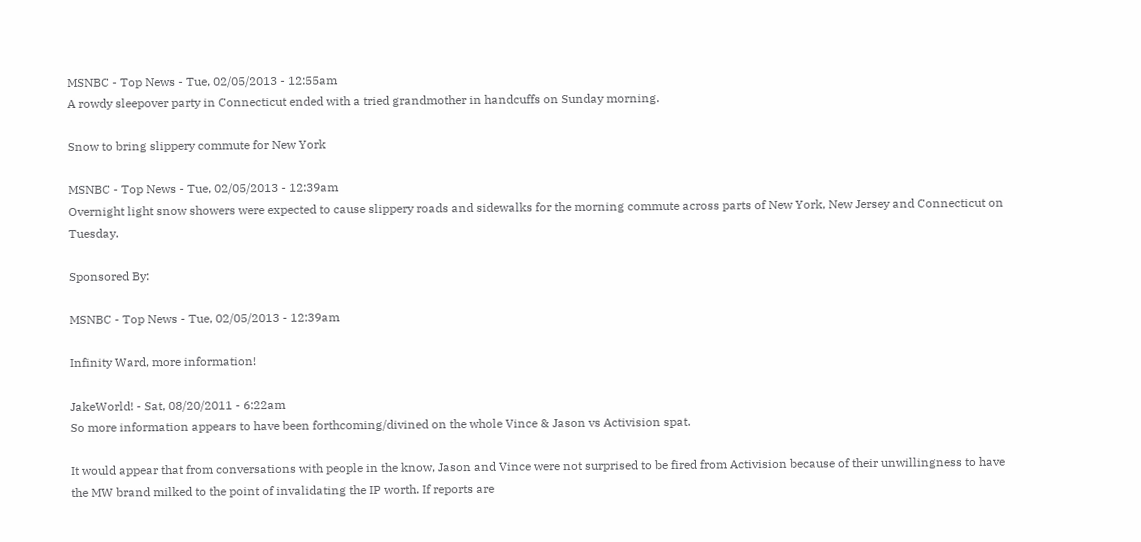MSNBC - Top News - Tue, 02/05/2013 - 12:55am
A rowdy sleepover party in Connecticut ended with a tried grandmother in handcuffs on Sunday morning.

Snow to bring slippery commute for New York

MSNBC - Top News - Tue, 02/05/2013 - 12:39am
Overnight light snow showers were expected to cause slippery roads and sidewalks for the morning commute across parts of New York, New Jersey and Connecticut on Tuesday.

Sponsored By:

MSNBC - Top News - Tue, 02/05/2013 - 12:39am

Infinity Ward, more information!

JakeWorld! - Sat, 08/20/2011 - 6:22am
So more information appears to have been forthcoming/divined on the whole Vince & Jason vs Activision spat.

It would appear that from conversations with people in the know, Jason and Vince were not surprised to be fired from Activision because of their unwillingness to have the MW brand milked to the point of invalidating the IP worth. If reports are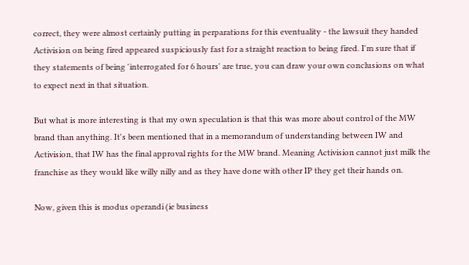correct, they were almost certainly putting in perparations for this eventuality - the lawsuit they handed Activision on being fired appeared suspiciously fast for a straight reaction to being fired. I'm sure that if they statements of being 'interrogated for 6 hours' are true, you can draw your own conclusions on what to expect next in that situation.

But what is more interesting is that my own speculation is that this was more about control of the MW brand than anything. It's been mentioned that in a memorandum of understanding between IW and Activision, that IW has the final approval rights for the MW brand. Meaning Activision cannot just milk the franchise as they would like willy nilly and as they have done with other IP they get their hands on.

Now, given this is modus operandi (ie business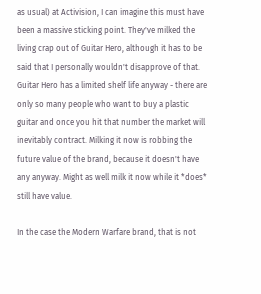as usual) at Activision, I can imagine this must have been a massive sticking point. They've milked the living crap out of Guitar Hero, although it has to be said that I personally wouldn't disapprove of that. Guitar Hero has a limited shelf life anyway - there are only so many people who want to buy a plastic guitar and once you hit that number the market will inevitably contract. Milking it now is robbing the future value of the brand, because it doesn't have any anyway. Might as well milk it now while it *does* still have value.

In the case the Modern Warfare brand, that is not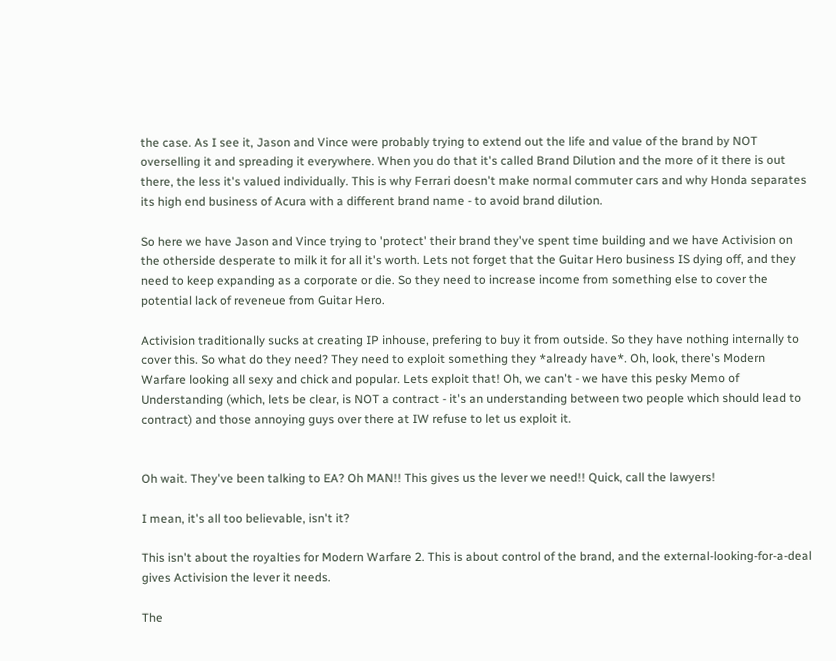the case. As I see it, Jason and Vince were probably trying to extend out the life and value of the brand by NOT overselling it and spreading it everywhere. When you do that it's called Brand Dilution and the more of it there is out there, the less it's valued individually. This is why Ferrari doesn't make normal commuter cars and why Honda separates its high end business of Acura with a different brand name - to avoid brand dilution.

So here we have Jason and Vince trying to 'protect' their brand they've spent time building and we have Activision on the otherside desperate to milk it for all it's worth. Lets not forget that the Guitar Hero business IS dying off, and they need to keep expanding as a corporate or die. So they need to increase income from something else to cover the potential lack of reveneue from Guitar Hero.

Activision traditionally sucks at creating IP inhouse, prefering to buy it from outside. So they have nothing internally to cover this. So what do they need? They need to exploit something they *already have*. Oh, look, there's Modern Warfare looking all sexy and chick and popular. Lets exploit that! Oh, we can't - we have this pesky Memo of Understanding (which, lets be clear, is NOT a contract - it's an understanding between two people which should lead to contract) and those annoying guys over there at IW refuse to let us exploit it.


Oh wait. They've been talking to EA? Oh MAN!! This gives us the lever we need!! Quick, call the lawyers!

I mean, it's all too believable, isn't it?

This isn't about the royalties for Modern Warfare 2. This is about control of the brand, and the external-looking-for-a-deal gives Activision the lever it needs.

The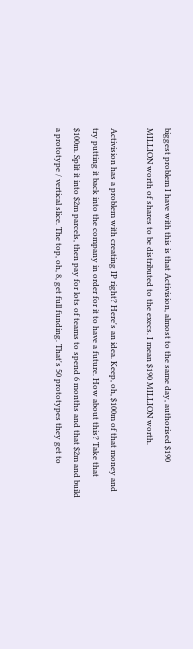biggest problem I have with this is that Activision, almost to the same day, authorised $190 MILLION worth of shares to be distributed to the execs. I mean $190 MILLION worth.

Activision has a problem with creating IP right? Here's an idea. Keep, oh, $100m of that money and try putting it back into the company in order for it to have a future. How about this? Take that $100m. Split it into $2m parcels, then pay for lots of teams to spend 6 months and that $2m and build a prototype / vertical slice. The top, oh, 8, get full funding. That's 50 prototypes they get to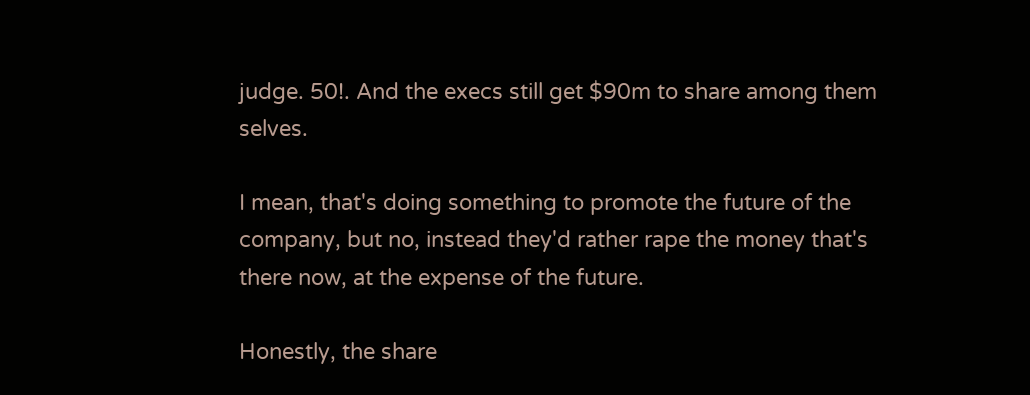judge. 50!. And the execs still get $90m to share among them selves.

I mean, that's doing something to promote the future of the company, but no, instead they'd rather rape the money that's there now, at the expense of the future.

Honestly, the share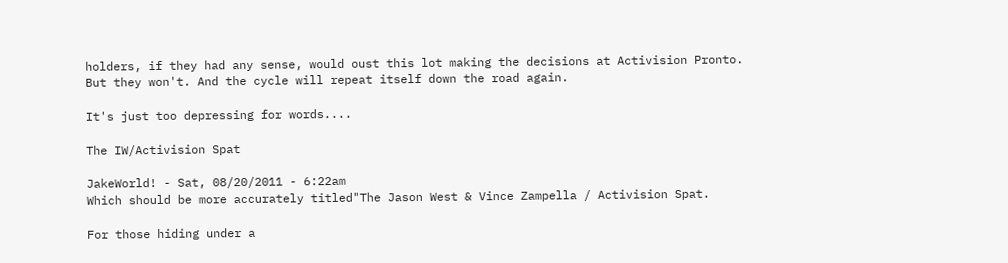holders, if they had any sense, would oust this lot making the decisions at Activision Pronto.
But they won't. And the cycle will repeat itself down the road again.

It's just too depressing for words....

The IW/Activision Spat

JakeWorld! - Sat, 08/20/2011 - 6:22am
Which should be more accurately titled"The Jason West & Vince Zampella / Activision Spat.

For those hiding under a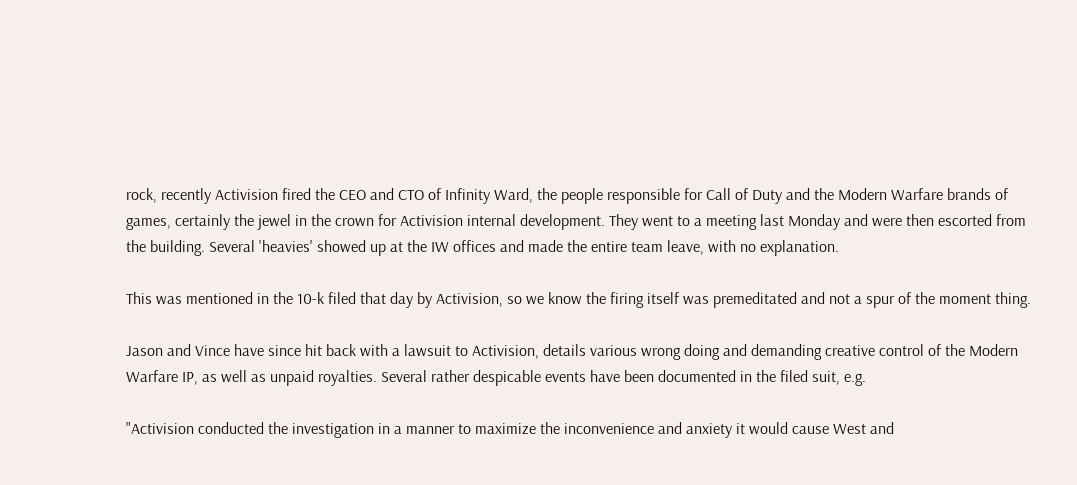rock, recently Activision fired the CEO and CTO of Infinity Ward, the people responsible for Call of Duty and the Modern Warfare brands of games, certainly the jewel in the crown for Activision internal development. They went to a meeting last Monday and were then escorted from the building. Several 'heavies' showed up at the IW offices and made the entire team leave, with no explanation.

This was mentioned in the 10-k filed that day by Activision, so we know the firing itself was premeditated and not a spur of the moment thing.

Jason and Vince have since hit back with a lawsuit to Activision, details various wrong doing and demanding creative control of the Modern Warfare IP, as well as unpaid royalties. Several rather despicable events have been documented in the filed suit, e.g.

"Activision conducted the investigation in a manner to maximize the inconvenience and anxiety it would cause West and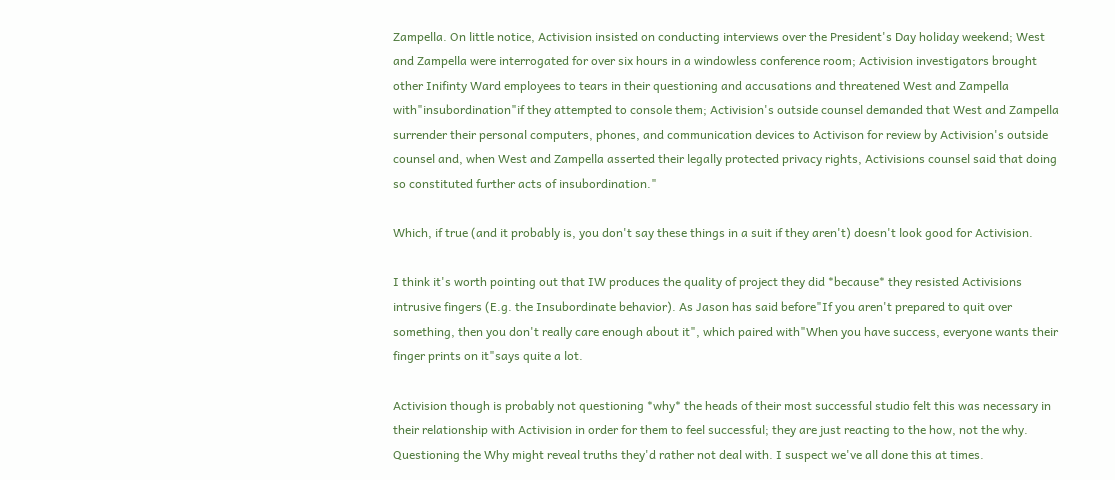Zampella. On little notice, Activision insisted on conducting interviews over the President's Day holiday weekend; West and Zampella were interrogated for over six hours in a windowless conference room; Activision investigators brought other Inifinty Ward employees to tears in their questioning and accusations and threatened West and Zampella with"insubordination"if they attempted to console them; Activision's outside counsel demanded that West and Zampella surrender their personal computers, phones, and communication devices to Activison for review by Activision's outside counsel and, when West and Zampella asserted their legally protected privacy rights, Activisions counsel said that doing so constituted further acts of insubordination."

Which, if true (and it probably is, you don't say these things in a suit if they aren't) doesn't look good for Activision.

I think it's worth pointing out that IW produces the quality of project they did *because* they resisted Activisions intrusive fingers (E.g. the Insubordinate behavior). As Jason has said before"If you aren't prepared to quit over something, then you don't really care enough about it", which paired with"When you have success, everyone wants their finger prints on it"says quite a lot.

Activision though is probably not questioning *why* the heads of their most successful studio felt this was necessary in their relationship with Activision in order for them to feel successful; they are just reacting to the how, not the why. Questioning the Why might reveal truths they'd rather not deal with. I suspect we've all done this at times.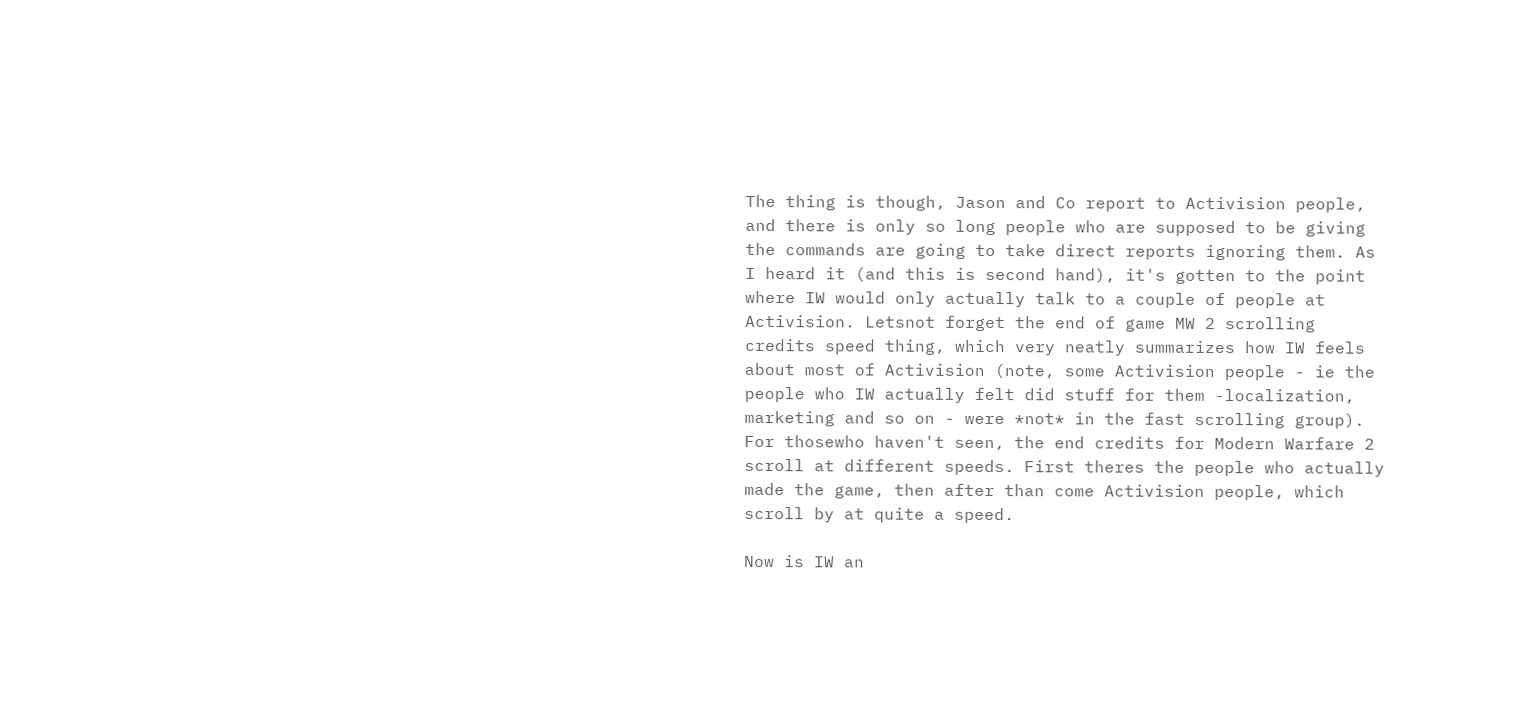The thing is though, Jason and Co report to Activision people, and there is only so long people who are supposed to be giving the commands are going to take direct reports ignoring them. As I heard it (and this is second hand), it's gotten to the point where IW would only actually talk to a couple of people at Activision. Letsnot forget the end of game MW 2 scrolling credits speed thing, which very neatly summarizes how IW feels about most of Activision (note, some Activision people - ie the people who IW actually felt did stuff for them -localization, marketing and so on - were *not* in the fast scrolling group). For thosewho haven't seen, the end credits for Modern Warfare 2 scroll at different speeds. First theres the people who actually made the game, then after than come Activision people, which scroll by at quite a speed.

Now is IW an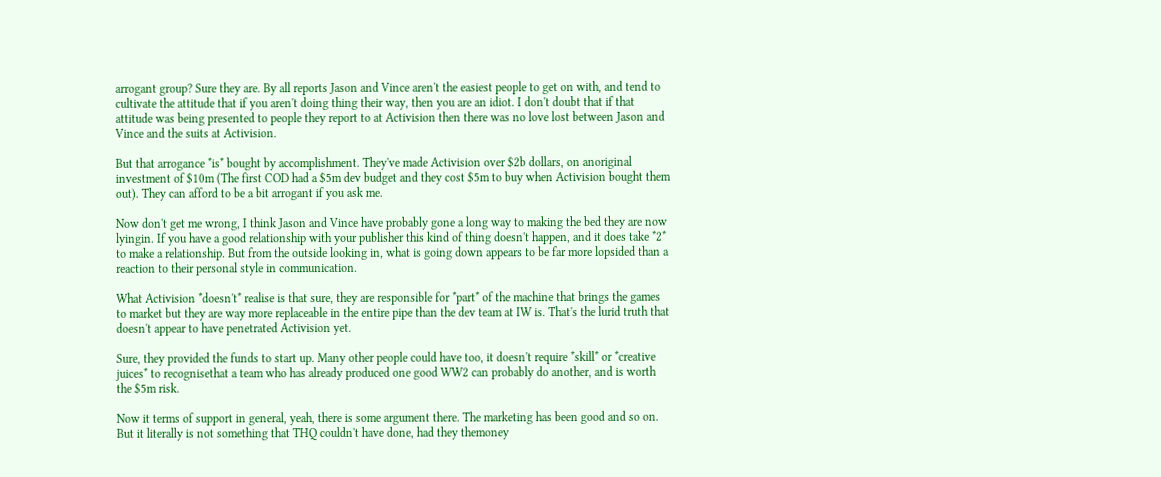arrogant group? Sure they are. By all reports Jason and Vince aren't the easiest people to get on with, and tend to cultivate the attitude that if you aren't doing thing their way, then you are an idiot. I don't doubt that if that attitude was being presented to people they report to at Activision then there was no love lost between Jason and Vince and the suits at Activision.

But that arrogance *is* bought by accomplishment. They've made Activision over $2b dollars, on anoriginal investment of $10m (The first COD had a $5m dev budget and they cost $5m to buy when Activision bought them out). They can afford to be a bit arrogant if you ask me.

Now don't get me wrong, I think Jason and Vince have probably gone a long way to making the bed they are now lyingin. If you have a good relationship with your publisher this kind of thing doesn't happen, and it does take *2* to make a relationship. But from the outside looking in, what is going down appears to be far more lopsided than a reaction to their personal style in communication.

What Activision *doesn't* realise is that sure, they are responsible for *part* of the machine that brings the games to market but they are way more replaceable in the entire pipe than the dev team at IW is. That's the lurid truth that doesn't appear to have penetrated Activision yet.

Sure, they provided the funds to start up. Many other people could have too, it doesn't require *skill* or *creative juices* to recognisethat a team who has already produced one good WW2 can probably do another, and is worth the $5m risk.

Now it terms of support in general, yeah, there is some argument there. The marketing has been good and so on. But it literally is not something that THQ couldn't have done, had they themoney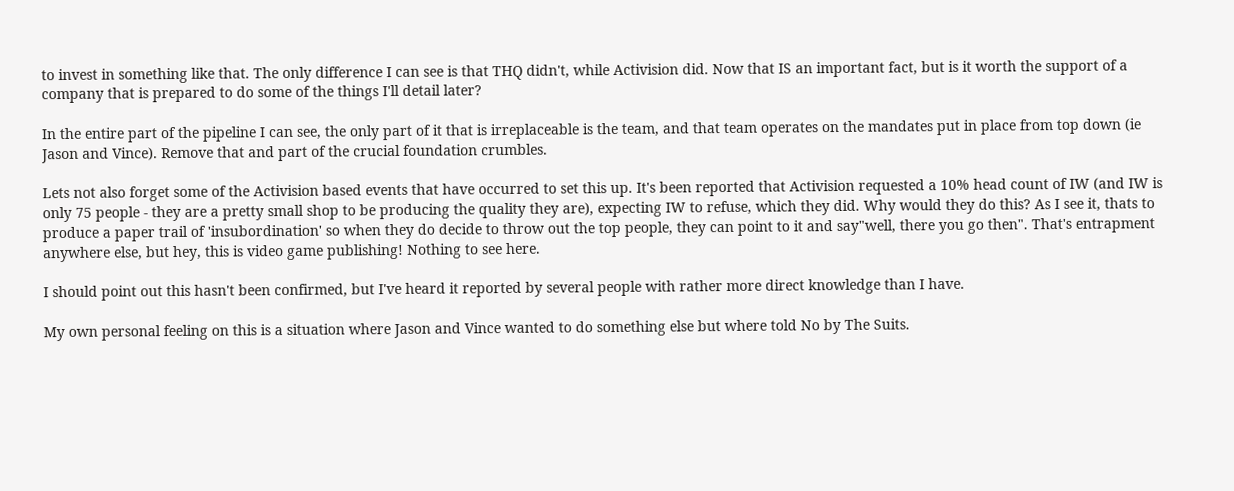to invest in something like that. The only difference I can see is that THQ didn't, while Activision did. Now that IS an important fact, but is it worth the support of a company that is prepared to do some of the things I'll detail later?

In the entire part of the pipeline I can see, the only part of it that is irreplaceable is the team, and that team operates on the mandates put in place from top down (ie Jason and Vince). Remove that and part of the crucial foundation crumbles.

Lets not also forget some of the Activision based events that have occurred to set this up. It's been reported that Activision requested a 10% head count of IW (and IW is only 75 people - they are a pretty small shop to be producing the quality they are), expecting IW to refuse, which they did. Why would they do this? As I see it, thats to produce a paper trail of 'insubordination' so when they do decide to throw out the top people, they can point to it and say"well, there you go then". That's entrapment anywhere else, but hey, this is video game publishing! Nothing to see here.

I should point out this hasn't been confirmed, but I've heard it reported by several people with rather more direct knowledge than I have.

My own personal feeling on this is a situation where Jason and Vince wanted to do something else but where told No by The Suits.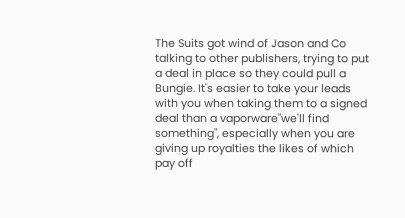The Suits got wind of Jason and Co talking to other publishers, trying to put a deal in place so they could pull a Bungie. It's easier to take your leads with you when taking them to a signed deal than a vaporware"we'll find something", especially when you are giving up royalties the likes of which pay off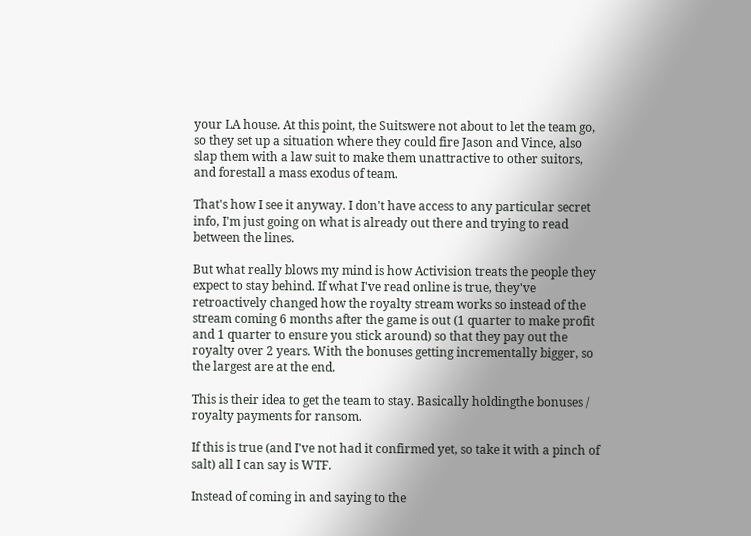your LA house. At this point, the Suitswere not about to let the team go, so they set up a situation where they could fire Jason and Vince, also slap them with a law suit to make them unattractive to other suitors, and forestall a mass exodus of team.

That's how I see it anyway. I don't have access to any particular secret info, I'm just going on what is already out there and trying to read between the lines.

But what really blows my mind is how Activision treats the people they expect to stay behind. If what I've read online is true, they've retroactively changed how the royalty stream works so instead of the stream coming 6 months after the game is out (1 quarter to make profit and 1 quarter to ensure you stick around) so that they pay out the royalty over 2 years. With the bonuses getting incrementally bigger, so the largest are at the end.

This is their idea to get the team to stay. Basically holdingthe bonuses / royalty payments for ransom.

If this is true (and I've not had it confirmed yet, so take it with a pinch of salt) all I can say is WTF.

Instead of coming in and saying to the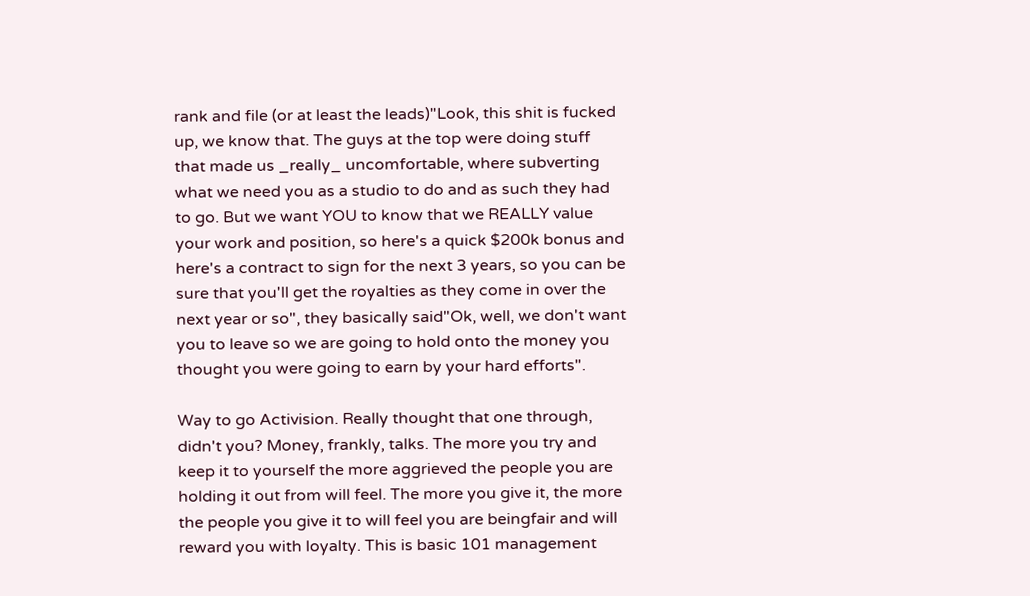rank and file (or at least the leads)"Look, this shit is fucked up, we know that. The guys at the top were doing stuff that made us _really_ uncomfortable, where subverting what we need you as a studio to do and as such they had to go. But we want YOU to know that we REALLY value your work and position, so here's a quick $200k bonus and here's a contract to sign for the next 3 years, so you can be sure that you'll get the royalties as they come in over the next year or so", they basically said"Ok, well, we don't want you to leave so we are going to hold onto the money you thought you were going to earn by your hard efforts".

Way to go Activision. Really thought that one through, didn't you? Money, frankly, talks. The more you try and keep it to yourself the more aggrieved the people you are holding it out from will feel. The more you give it, the more the people you give it to will feel you are beingfair and will reward you with loyalty. This is basic 101 management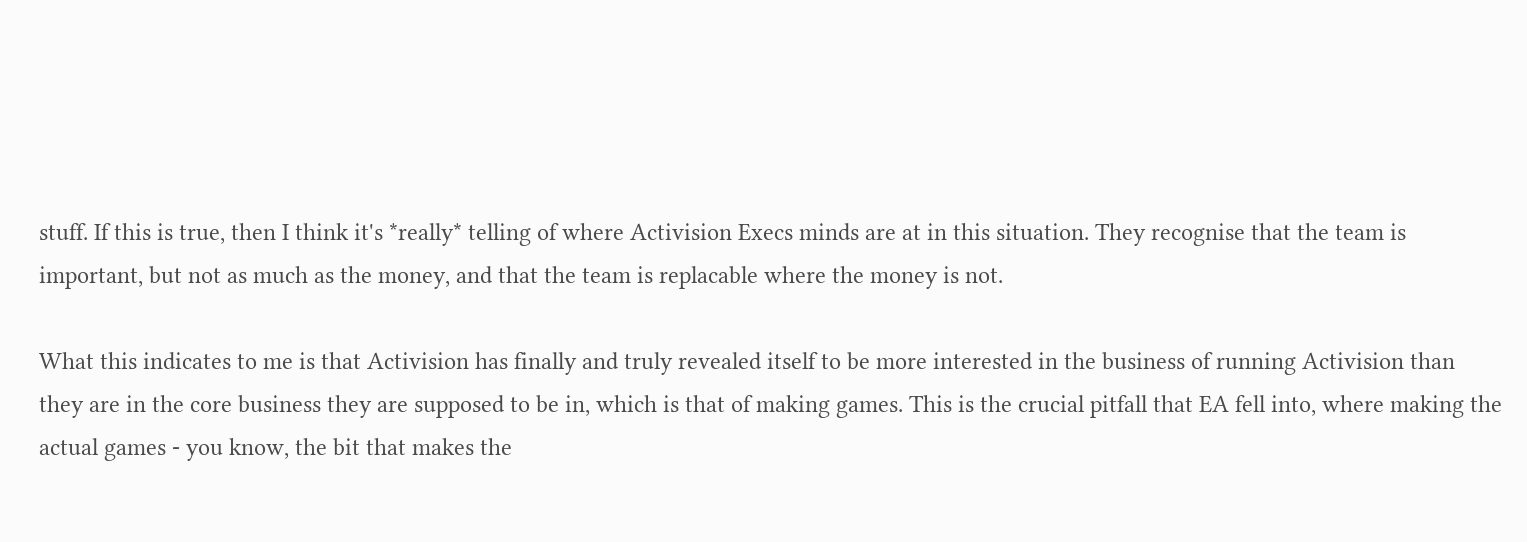stuff. If this is true, then I think it's *really* telling of where Activision Execs minds are at in this situation. They recognise that the team is important, but not as much as the money, and that the team is replacable where the money is not.

What this indicates to me is that Activision has finally and truly revealed itself to be more interested in the business of running Activision than they are in the core business they are supposed to be in, which is that of making games. This is the crucial pitfall that EA fell into, where making the actual games - you know, the bit that makes the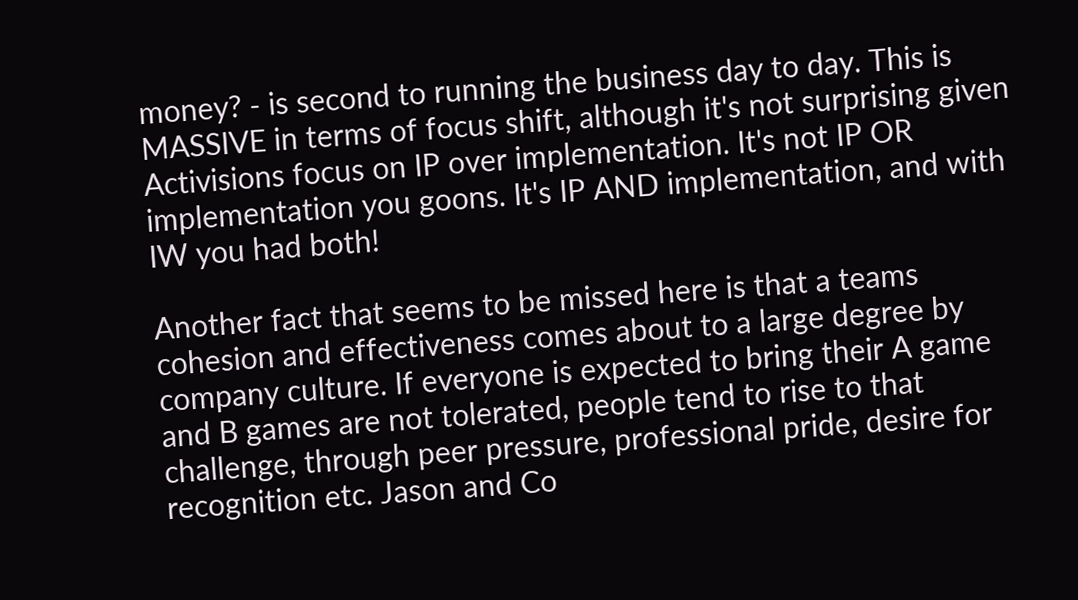money? - is second to running the business day to day. This is MASSIVE in terms of focus shift, although it's not surprising given Activisions focus on IP over implementation. It's not IP OR implementation you goons. It's IP AND implementation, and with IW you had both!

Another fact that seems to be missed here is that a teams cohesion and effectiveness comes about to a large degree by company culture. If everyone is expected to bring their A game and B games are not tolerated, people tend to rise to that challenge, through peer pressure, professional pride, desire for recognition etc. Jason and Co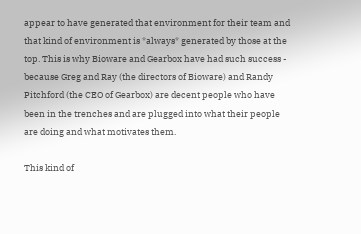appear to have generated that environment for their team and that kind of environment is *always* generated by those at the top. This is why Bioware and Gearbox have had such success - because Greg and Ray (the directors of Bioware) and Randy Pitchford (the CEO of Gearbox) are decent people who have been in the trenches and are plugged into what their people are doing and what motivates them.

This kind of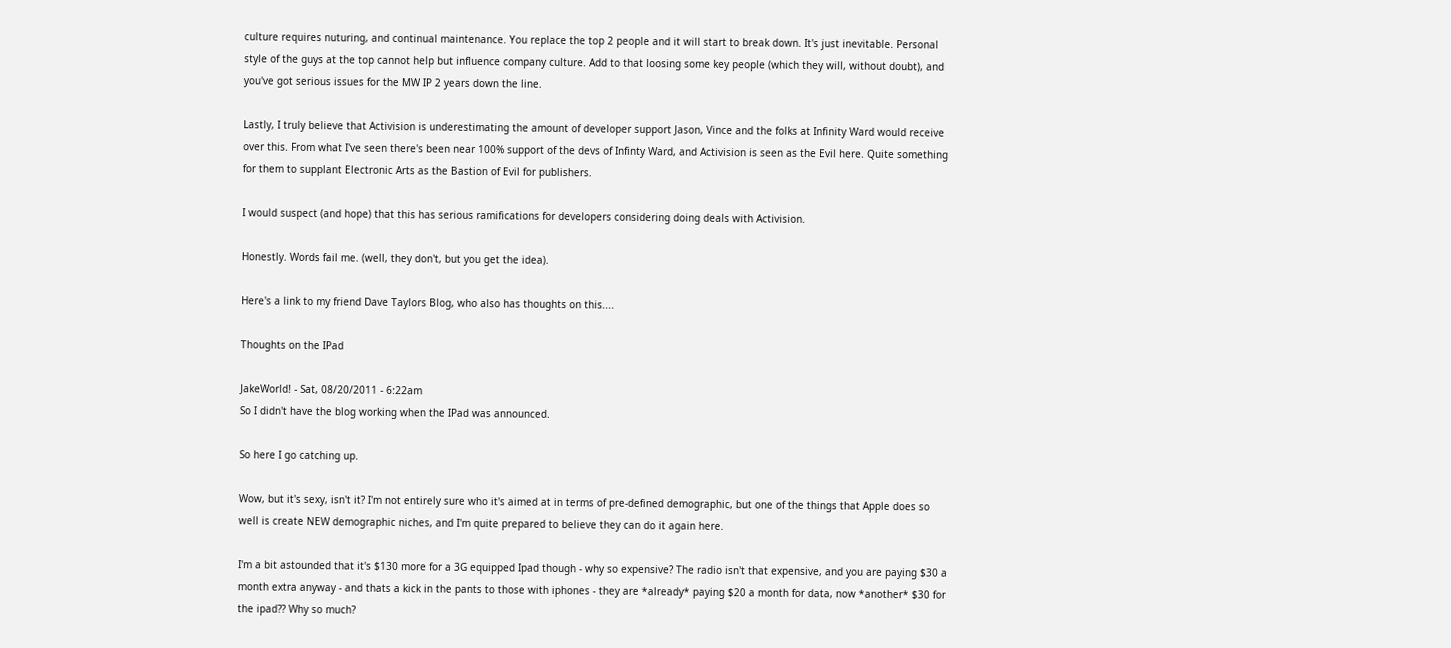culture requires nuturing, and continual maintenance. You replace the top 2 people and it will start to break down. It's just inevitable. Personal style of the guys at the top cannot help but influence company culture. Add to that loosing some key people (which they will, without doubt), and you've got serious issues for the MW IP 2 years down the line.

Lastly, I truly believe that Activision is underestimating the amount of developer support Jason, Vince and the folks at Infinity Ward would receive over this. From what I've seen there's been near 100% support of the devs of Infinty Ward, and Activision is seen as the Evil here. Quite something for them to supplant Electronic Arts as the Bastion of Evil for publishers.

I would suspect (and hope) that this has serious ramifications for developers considering doing deals with Activision.

Honestly. Words fail me. (well, they don't, but you get the idea).

Here's a link to my friend Dave Taylors Blog, who also has thoughts on this....

Thoughts on the IPad

JakeWorld! - Sat, 08/20/2011 - 6:22am
So I didn't have the blog working when the IPad was announced.

So here I go catching up.

Wow, but it's sexy, isn't it? I'm not entirely sure who it's aimed at in terms of pre-defined demographic, but one of the things that Apple does so well is create NEW demographic niches, and I'm quite prepared to believe they can do it again here.

I'm a bit astounded that it's $130 more for a 3G equipped Ipad though - why so expensive? The radio isn't that expensive, and you are paying $30 a month extra anyway - and thats a kick in the pants to those with iphones - they are *already* paying $20 a month for data, now *another* $30 for the ipad?? Why so much?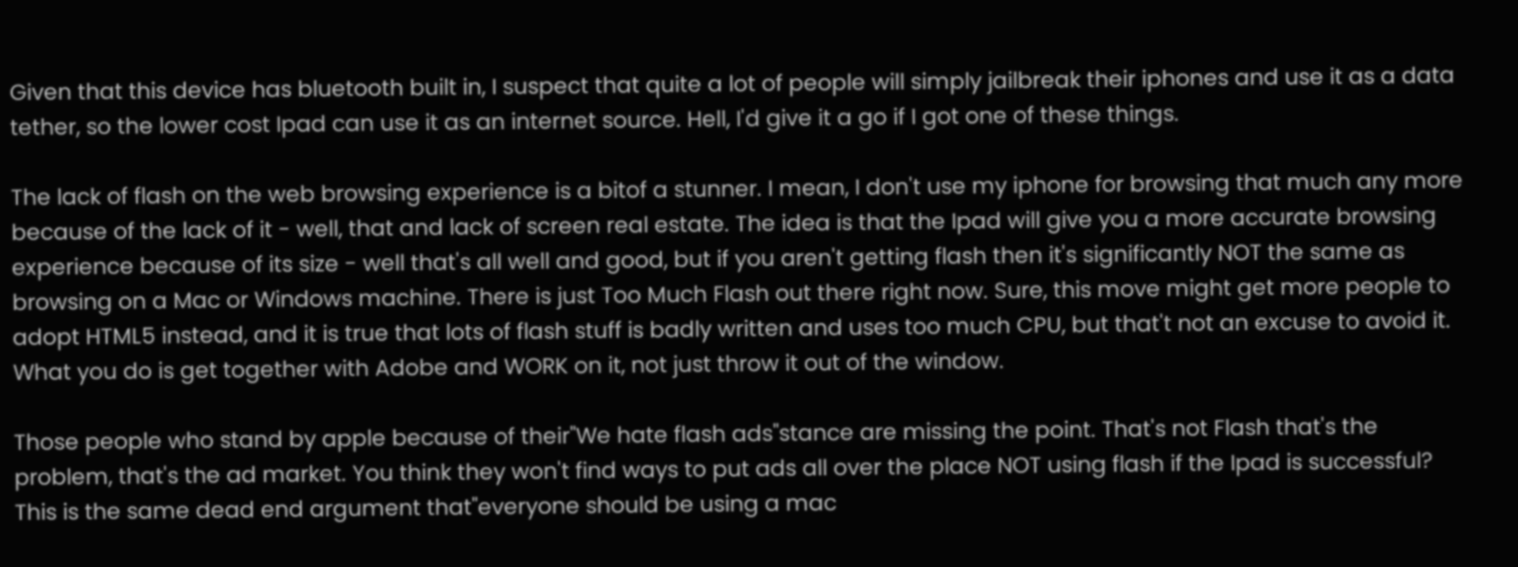Given that this device has bluetooth built in, I suspect that quite a lot of people will simply jailbreak their iphones and use it as a data tether, so the lower cost Ipad can use it as an internet source. Hell, I'd give it a go if I got one of these things.

The lack of flash on the web browsing experience is a bitof a stunner. I mean, I don't use my iphone for browsing that much any more because of the lack of it - well, that and lack of screen real estate. The idea is that the Ipad will give you a more accurate browsing experience because of its size - well that's all well and good, but if you aren't getting flash then it's significantly NOT the same as browsing on a Mac or Windows machine. There is just Too Much Flash out there right now. Sure, this move might get more people to adopt HTML5 instead, and it is true that lots of flash stuff is badly written and uses too much CPU, but that't not an excuse to avoid it. What you do is get together with Adobe and WORK on it, not just throw it out of the window.

Those people who stand by apple because of their"We hate flash ads"stance are missing the point. That's not Flash that's the problem, that's the ad market. You think they won't find ways to put ads all over the place NOT using flash if the Ipad is successful? This is the same dead end argument that"everyone should be using a mac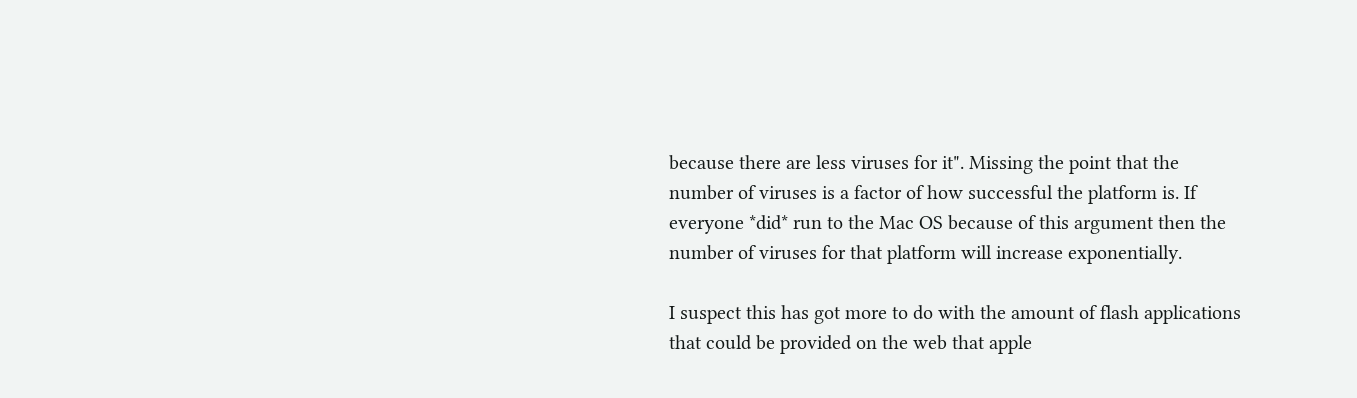because there are less viruses for it". Missing the point that the number of viruses is a factor of how successful the platform is. If everyone *did* run to the Mac OS because of this argument then the number of viruses for that platform will increase exponentially.

I suspect this has got more to do with the amount of flash applications that could be provided on the web that apple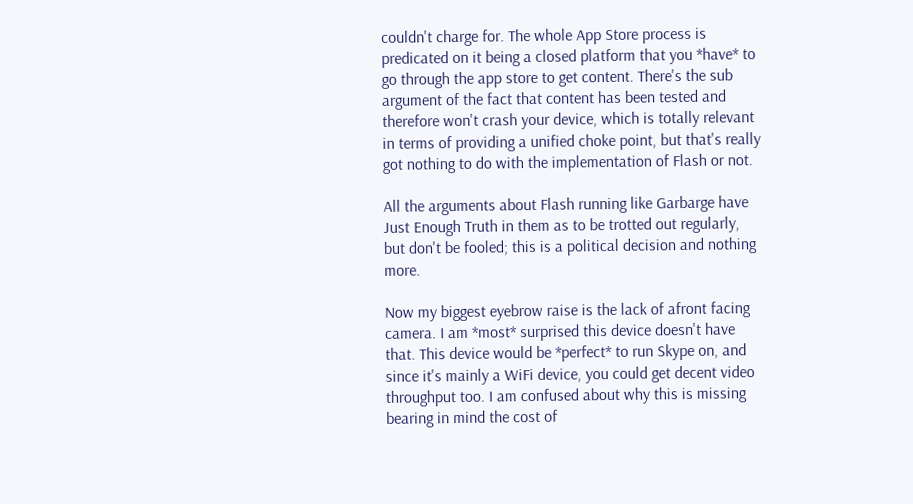couldn't charge for. The whole App Store process is predicated on it being a closed platform that you *have* to go through the app store to get content. There's the sub argument of the fact that content has been tested and therefore won't crash your device, which is totally relevant in terms of providing a unified choke point, but that's really got nothing to do with the implementation of Flash or not.

All the arguments about Flash running like Garbarge have Just Enough Truth in them as to be trotted out regularly, but don't be fooled; this is a political decision and nothing more.

Now my biggest eyebrow raise is the lack of afront facing camera. I am *most* surprised this device doesn't have that. This device would be *perfect* to run Skype on, and since it's mainly a WiFi device, you could get decent video throughput too. I am confused about why this is missing bearing in mind the cost of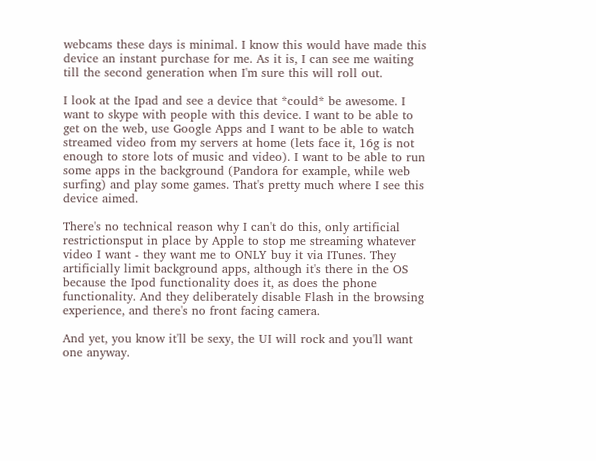webcams these days is minimal. I know this would have made this device an instant purchase for me. As it is, I can see me waiting till the second generation when I'm sure this will roll out.

I look at the Ipad and see a device that *could* be awesome. I want to skype with people with this device. I want to be able to get on the web, use Google Apps and I want to be able to watch streamed video from my servers at home (lets face it, 16g is not enough to store lots of music and video). I want to be able to run some apps in the background (Pandora for example, while web surfing) and play some games. That's pretty much where I see this device aimed.

There's no technical reason why I can't do this, only artificial restrictionsput in place by Apple to stop me streaming whatever video I want - they want me to ONLY buy it via ITunes. They artificially limit background apps, although it's there in the OS because the Ipod functionality does it, as does the phone functionality. And they deliberately disable Flash in the browsing experience, and there's no front facing camera.

And yet, you know it'll be sexy, the UI will rock and you'll want one anyway.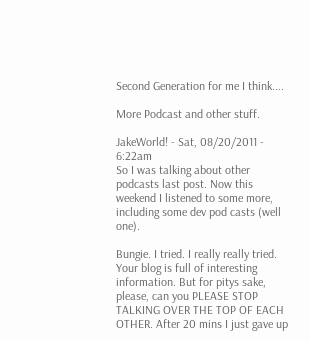Second Generation for me I think....

More Podcast and other stuff.

JakeWorld! - Sat, 08/20/2011 - 6:22am
So I was talking about other podcasts last post. Now this weekend I listened to some more, including some dev pod casts (well one).

Bungie. I tried. I really really tried. Your blog is full of interesting information. But for pitys sake, please, can you PLEASE STOP TALKING OVER THE TOP OF EACH OTHER. After 20 mins I just gave up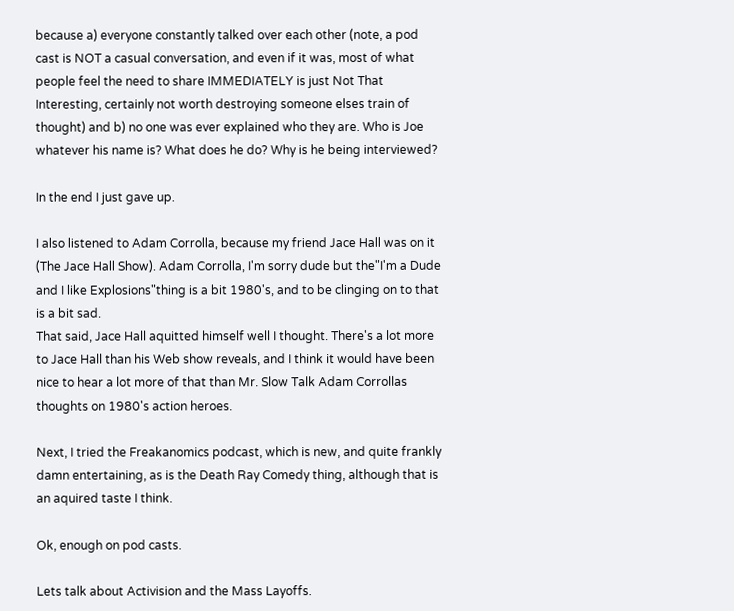because a) everyone constantly talked over each other (note, a pod cast is NOT a casual conversation, and even if it was, most of what people feel the need to share IMMEDIATELY is just Not That Interesting, certainly not worth destroying someone elses train of thought) and b) no one was ever explained who they are. Who is Joe whatever his name is? What does he do? Why is he being interviewed?

In the end I just gave up.

I also listened to Adam Corrolla, because my friend Jace Hall was on it (The Jace Hall Show). Adam Corrolla, I'm sorry dude but the"I'm a Dude and I like Explosions"thing is a bit 1980's, and to be clinging on to that is a bit sad.
That said, Jace Hall aquitted himself well I thought. There's a lot more to Jace Hall than his Web show reveals, and I think it would have been nice to hear a lot more of that than Mr. Slow Talk Adam Corrollas thoughts on 1980's action heroes.

Next, I tried the Freakanomics podcast, which is new, and quite frankly damn entertaining, as is the Death Ray Comedy thing, although that is an aquired taste I think.

Ok, enough on pod casts.

Lets talk about Activision and the Mass Layoffs.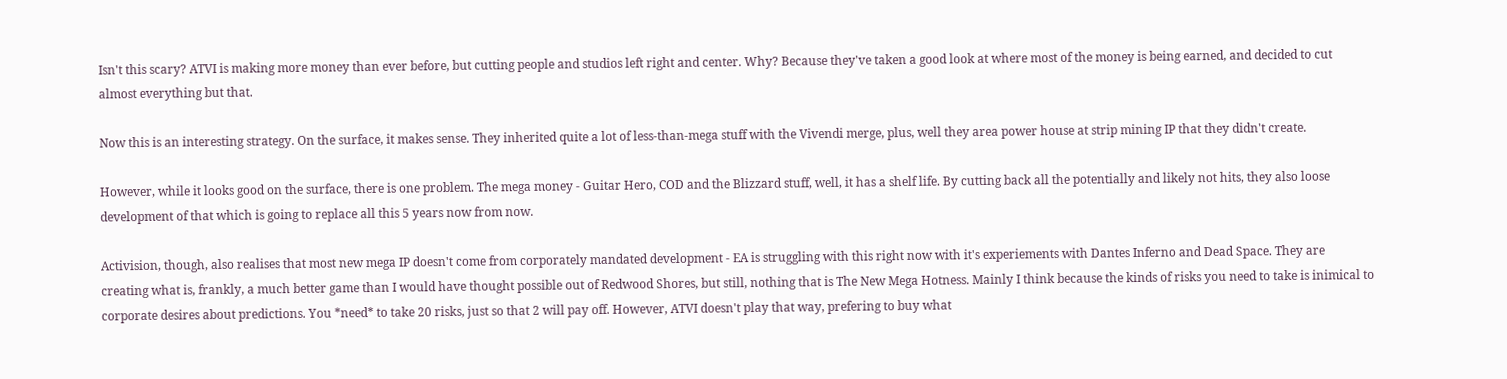Isn't this scary? ATVI is making more money than ever before, but cutting people and studios left right and center. Why? Because they've taken a good look at where most of the money is being earned, and decided to cut almost everything but that.

Now this is an interesting strategy. On the surface, it makes sense. They inherited quite a lot of less-than-mega stuff with the Vivendi merge, plus, well they area power house at strip mining IP that they didn't create.

However, while it looks good on the surface, there is one problem. The mega money - Guitar Hero, COD and the Blizzard stuff, well, it has a shelf life. By cutting back all the potentially and likely not hits, they also loose development of that which is going to replace all this 5 years now from now.

Activision, though, also realises that most new mega IP doesn't come from corporately mandated development - EA is struggling with this right now with it's experiements with Dantes Inferno and Dead Space. They are creating what is, frankly, a much better game than I would have thought possible out of Redwood Shores, but still, nothing that is The New Mega Hotness. Mainly I think because the kinds of risks you need to take is inimical to corporate desires about predictions. You *need* to take 20 risks, just so that 2 will pay off. However, ATVI doesn't play that way, prefering to buy what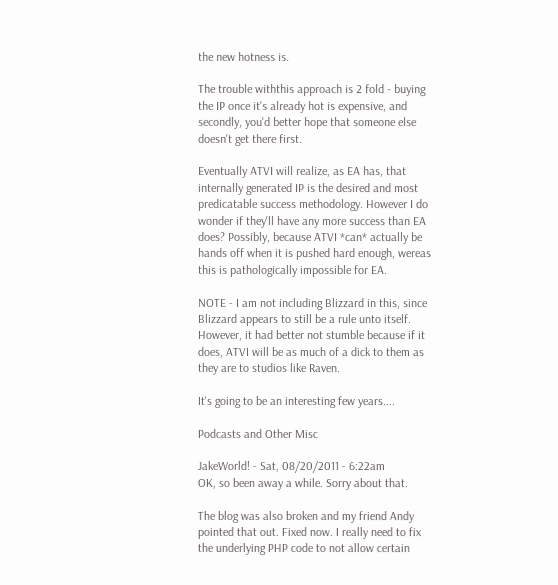the new hotness is.

The trouble withthis approach is 2 fold - buying the IP once it's already hot is expensive, and secondly, you'd better hope that someone else doesn't get there first.

Eventually ATVI will realize, as EA has, that internally generated IP is the desired and most predicatable success methodology. However I do wonder if they'll have any more success than EA does? Possibly, because ATVI *can* actually be hands off when it is pushed hard enough, wereas this is pathologically impossible for EA.

NOTE - I am not including Blizzard in this, since Blizzard appears to still be a rule unto itself. However, it had better not stumble because if it does, ATVI will be as much of a dick to them as they are to studios like Raven.

It's going to be an interesting few years....

Podcasts and Other Misc

JakeWorld! - Sat, 08/20/2011 - 6:22am
OK, so been away a while. Sorry about that.

The blog was also broken and my friend Andy pointed that out. Fixed now. I really need to fix the underlying PHP code to not allow certain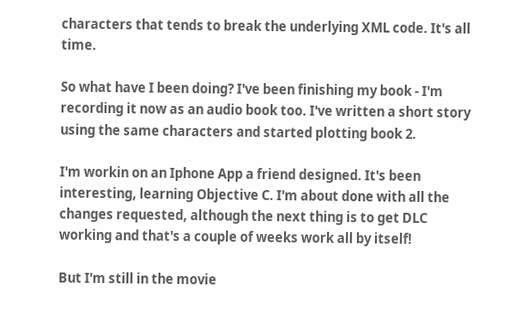characters that tends to break the underlying XML code. It's all time.

So what have I been doing? I've been finishing my book - I'm recording it now as an audio book too. I've written a short story using the same characters and started plotting book 2.

I'm workin on an Iphone App a friend designed. It's been interesting, learning Objective C. I'm about done with all the changes requested, although the next thing is to get DLC working and that's a couple of weeks work all by itself!

But I'm still in the movie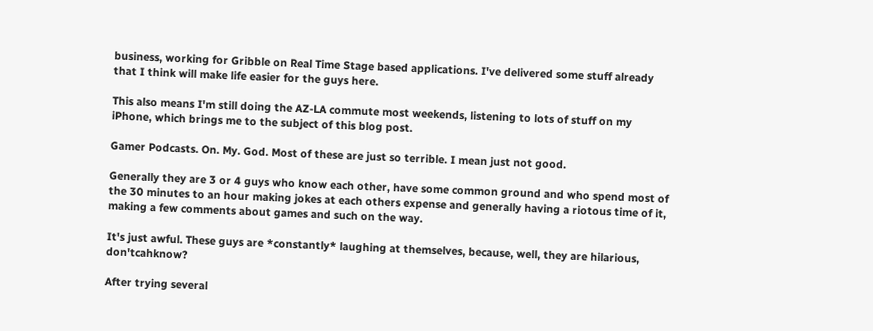business, working for Gribble on Real Time Stage based applications. I've delivered some stuff already that I think will make life easier for the guys here.

This also means I'm still doing the AZ-LA commute most weekends, listening to lots of stuff on my iPhone, which brings me to the subject of this blog post.

Gamer Podcasts. On. My. God. Most of these are just so terrible. I mean just not good.

Generally they are 3 or 4 guys who know each other, have some common ground and who spend most of the 30 minutes to an hour making jokes at each others expense and generally having a riotous time of it, making a few comments about games and such on the way.

It's just awful. These guys are *constantly* laughing at themselves, because, well, they are hilarious, don'tcahknow?

After trying several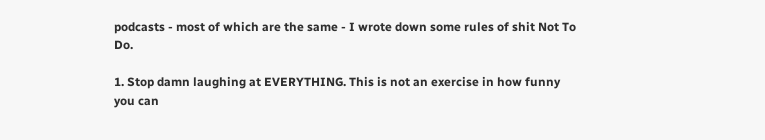podcasts - most of which are the same - I wrote down some rules of shit Not To Do.

1. Stop damn laughing at EVERYTHING. This is not an exercise in how funny you can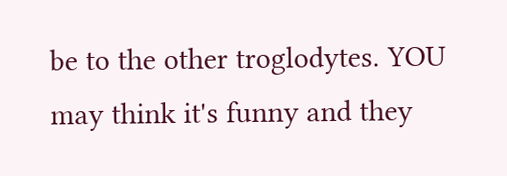be to the other troglodytes. YOU may think it's funny and they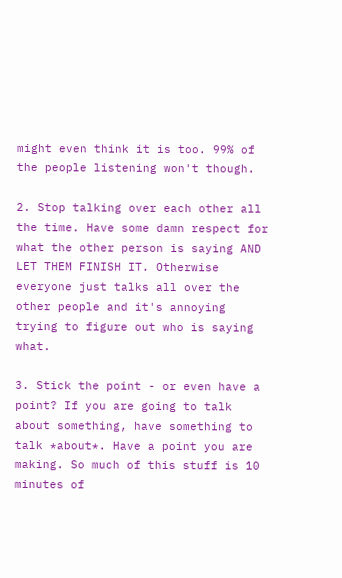might even think it is too. 99% of the people listening won't though.

2. Stop talking over each other all the time. Have some damn respect for what the other person is saying AND LET THEM FINISH IT. Otherwise everyone just talks all over the other people and it's annoying trying to figure out who is saying what.

3. Stick the point - or even have a point? If you are going to talk about something, have something to talk *about*. Have a point you are making. So much of this stuff is 10 minutes of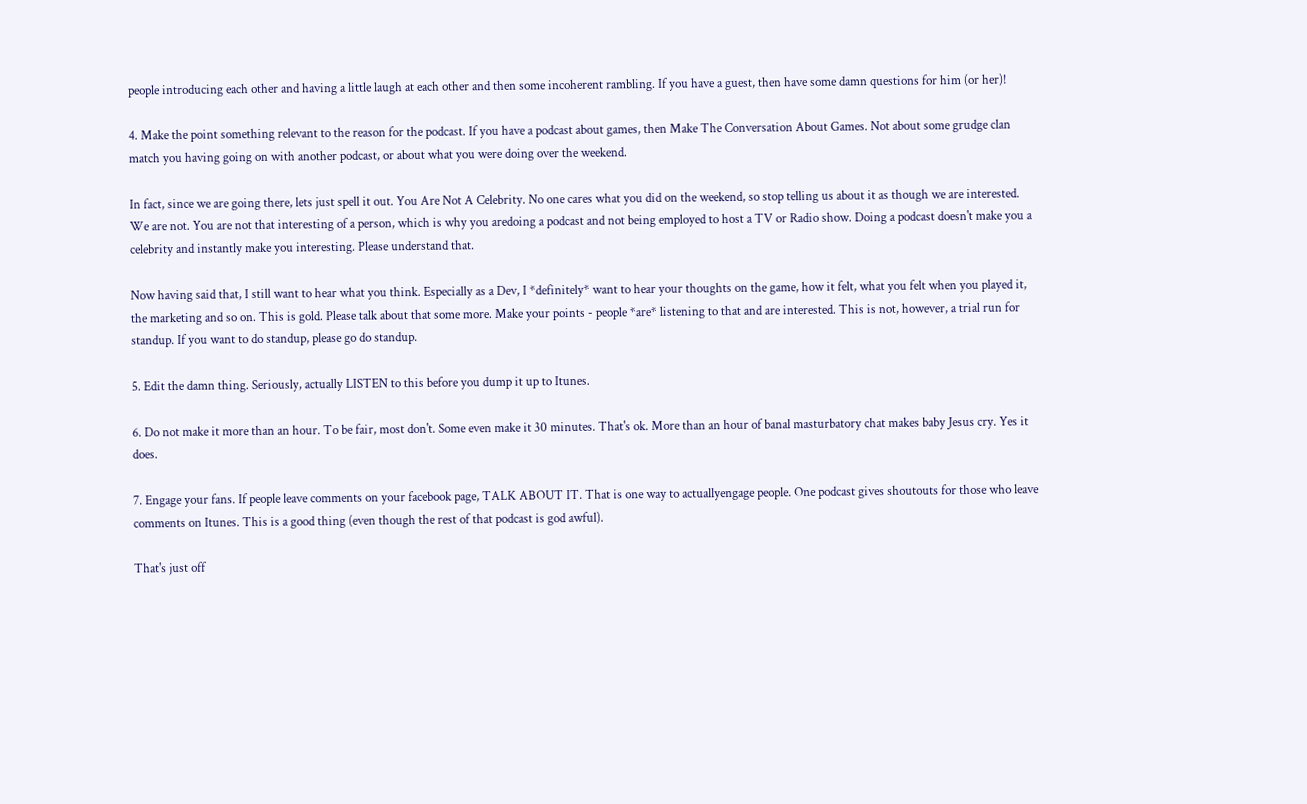people introducing each other and having a little laugh at each other and then some incoherent rambling. If you have a guest, then have some damn questions for him (or her)!

4. Make the point something relevant to the reason for the podcast. If you have a podcast about games, then Make The Conversation About Games. Not about some grudge clan match you having going on with another podcast, or about what you were doing over the weekend.

In fact, since we are going there, lets just spell it out. You Are Not A Celebrity. No one cares what you did on the weekend, so stop telling us about it as though we are interested. We are not. You are not that interesting of a person, which is why you aredoing a podcast and not being employed to host a TV or Radio show. Doing a podcast doesn't make you a celebrity and instantly make you interesting. Please understand that.

Now having said that, I still want to hear what you think. Especially as a Dev, I *definitely* want to hear your thoughts on the game, how it felt, what you felt when you played it, the marketing and so on. This is gold. Please talk about that some more. Make your points - people *are* listening to that and are interested. This is not, however, a trial run for standup. If you want to do standup, please go do standup.

5. Edit the damn thing. Seriously, actually LISTEN to this before you dump it up to Itunes.

6. Do not make it more than an hour. To be fair, most don't. Some even make it 30 minutes. That's ok. More than an hour of banal masturbatory chat makes baby Jesus cry. Yes it does.

7. Engage your fans. If people leave comments on your facebook page, TALK ABOUT IT. That is one way to actuallyengage people. One podcast gives shoutouts for those who leave comments on Itunes. This is a good thing (even though the rest of that podcast is god awful).

That's just off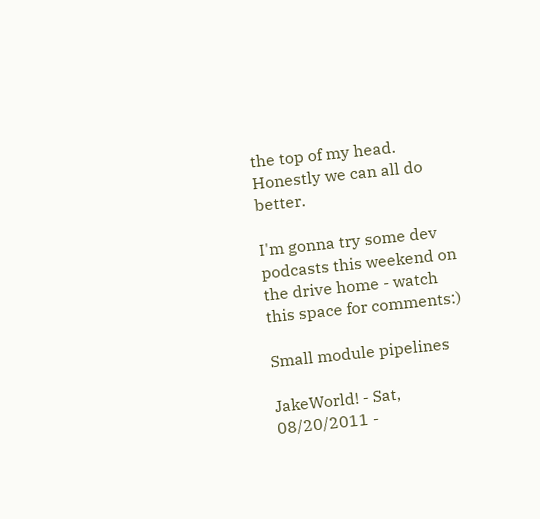the top of my head. Honestly we can all do better.

I'm gonna try some dev podcasts this weekend on the drive home - watch this space for comments:)

Small module pipelines

JakeWorld! - Sat, 08/20/2011 -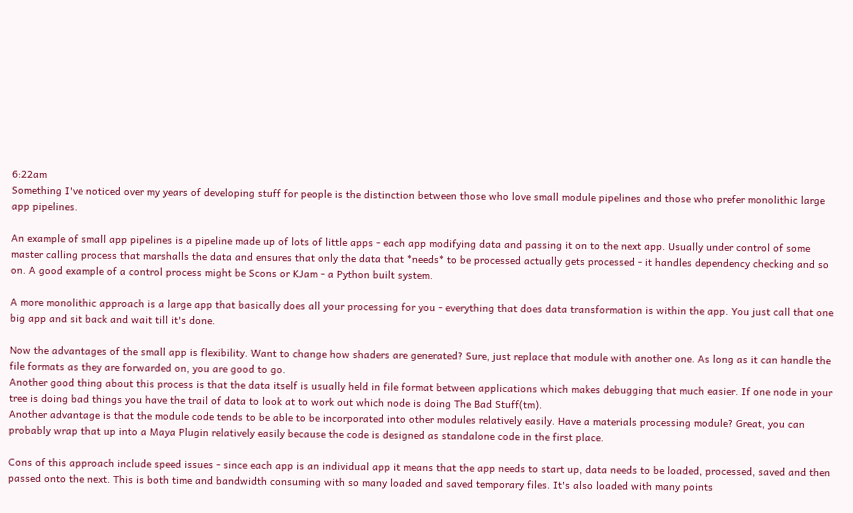6:22am
Something I've noticed over my years of developing stuff for people is the distinction between those who love small module pipelines and those who prefer monolithic large app pipelines.

An example of small app pipelines is a pipeline made up of lots of little apps - each app modifying data and passing it on to the next app. Usually under control of some master calling process that marshalls the data and ensures that only the data that *needs* to be processed actually gets processed - it handles dependency checking and so on. A good example of a control process might be Scons or KJam - a Python built system.

A more monolithic approach is a large app that basically does all your processing for you - everything that does data transformation is within the app. You just call that one big app and sit back and wait till it's done.

Now the advantages of the small app is flexibility. Want to change how shaders are generated? Sure, just replace that module with another one. As long as it can handle the file formats as they are forwarded on, you are good to go.
Another good thing about this process is that the data itself is usually held in file format between applications which makes debugging that much easier. If one node in your tree is doing bad things you have the trail of data to look at to work out which node is doing The Bad Stuff(tm).
Another advantage is that the module code tends to be able to be incorporated into other modules relatively easily. Have a materials processing module? Great, you can probably wrap that up into a Maya Plugin relatively easily because the code is designed as standalone code in the first place.

Cons of this approach include speed issues - since each app is an individual app it means that the app needs to start up, data needs to be loaded, processed, saved and then passed onto the next. This is both time and bandwidth consuming with so many loaded and saved temporary files. It's also loaded with many points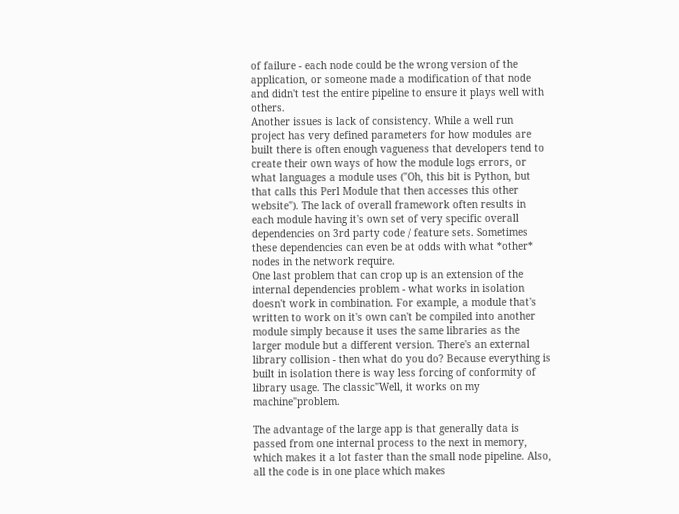of failure - each node could be the wrong version of the application, or someone made a modification of that node and didn't test the entire pipeline to ensure it plays well with others.
Another issues is lack of consistency. While a well run project has very defined parameters for how modules are built there is often enough vagueness that developers tend to create their own ways of how the module logs errors, or what languages a module uses ("Oh, this bit is Python, but that calls this Perl Module that then accesses this other website"). The lack of overall framework often results in each module having it's own set of very specific overall dependencies on 3rd party code / feature sets. Sometimes these dependencies can even be at odds with what *other* nodes in the network require.
One last problem that can crop up is an extension of the internal dependencies problem - what works in isolation doesn't work in combination. For example, a module that's written to work on it's own can't be compiled into another module simply because it uses the same libraries as the larger module but a different version. There's an external library collision - then what do you do? Because everything is built in isolation there is way less forcing of conformity of library usage. The classic"Well, it works on my machine"problem.

The advantage of the large app is that generally data is passed from one internal process to the next in memory, which makes it a lot faster than the small node pipeline. Also, all the code is in one place which makes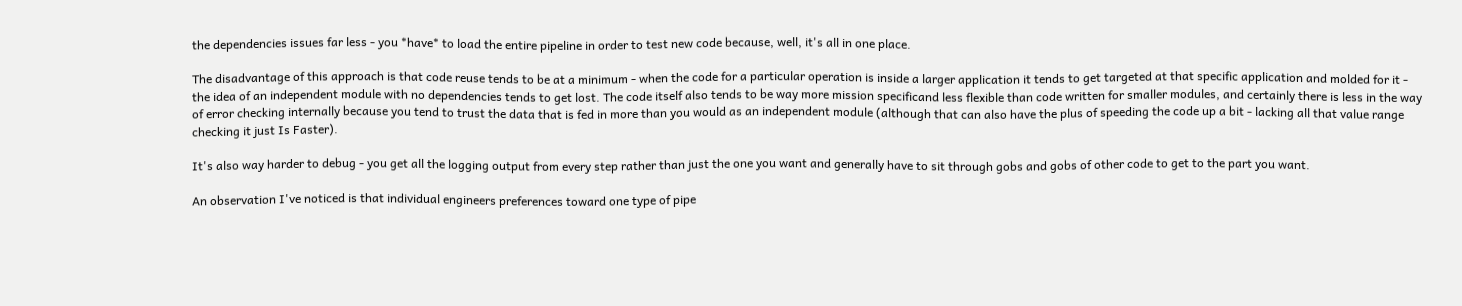the dependencies issues far less - you *have* to load the entire pipeline in order to test new code because, well, it's all in one place.

The disadvantage of this approach is that code reuse tends to be at a minimum - when the code for a particular operation is inside a larger application it tends to get targeted at that specific application and molded for it - the idea of an independent module with no dependencies tends to get lost. The code itself also tends to be way more mission specificand less flexible than code written for smaller modules, and certainly there is less in the way of error checking internally because you tend to trust the data that is fed in more than you would as an independent module (although that can also have the plus of speeding the code up a bit - lacking all that value range checking it just Is Faster).

It's also way harder to debug - you get all the logging output from every step rather than just the one you want and generally have to sit through gobs and gobs of other code to get to the part you want.

An observation I've noticed is that individual engineers preferences toward one type of pipe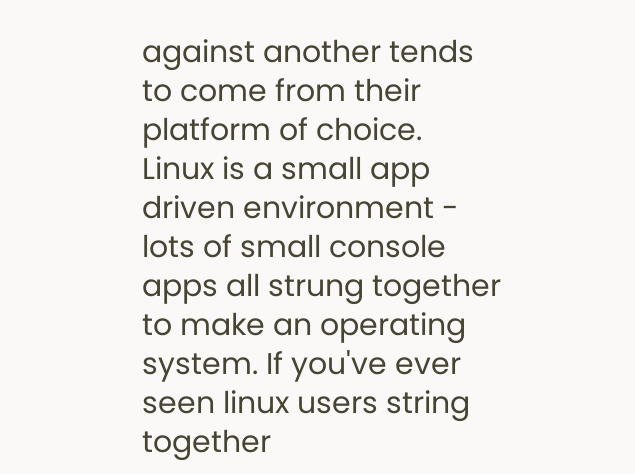against another tends to come from their platform of choice.
Linux is a small app driven environment - lots of small console apps all strung together to make an operating system. If you've ever seen linux users string together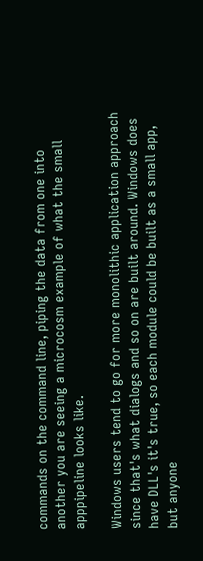commands on the command line, piping the data from one into another you are seeing a microcosm example of what the small apppipeline looks like.

Windows users tend to go for more monolithic application approach since that's what dialogs and so on are built around. Windows does have DLL's it's true, so each module could be built as a small app, but anyone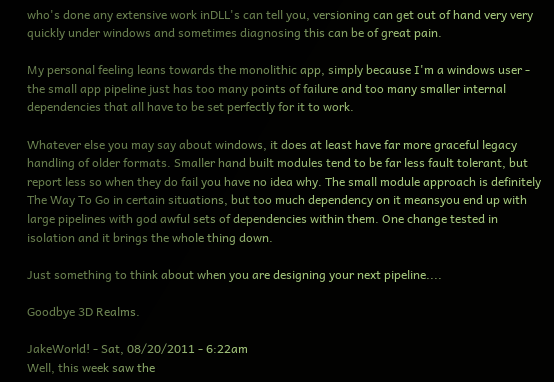who's done any extensive work inDLL's can tell you, versioning can get out of hand very very quickly under windows and sometimes diagnosing this can be of great pain.

My personal feeling leans towards the monolithic app, simply because I'm a windows user - the small app pipeline just has too many points of failure and too many smaller internal dependencies that all have to be set perfectly for it to work.

Whatever else you may say about windows, it does at least have far more graceful legacy handling of older formats. Smaller hand built modules tend to be far less fault tolerant, but report less so when they do fail you have no idea why. The small module approach is definitely The Way To Go in certain situations, but too much dependency on it meansyou end up with large pipelines with god awful sets of dependencies within them. One change tested in isolation and it brings the whole thing down.

Just something to think about when you are designing your next pipeline....

Goodbye 3D Realms.

JakeWorld! - Sat, 08/20/2011 - 6:22am
Well, this week saw the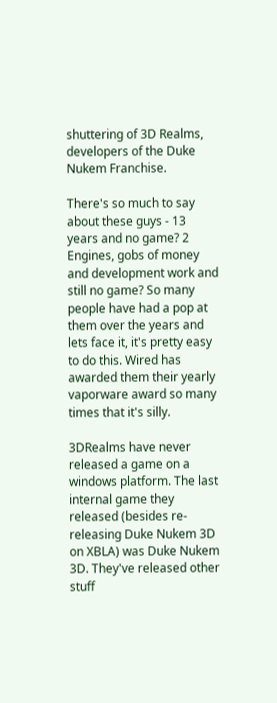shuttering of 3D Realms, developers of the Duke Nukem Franchise.

There's so much to say about these guys - 13 years and no game? 2 Engines, gobs of money and development work and still no game? So many people have had a pop at them over the years and lets face it, it's pretty easy to do this. Wired has awarded them their yearly vaporware award so many times that it's silly.

3DRealms have never released a game on a windows platform. The last internal game they released (besides re-releasing Duke Nukem 3D on XBLA) was Duke Nukem 3D. They've released other stuff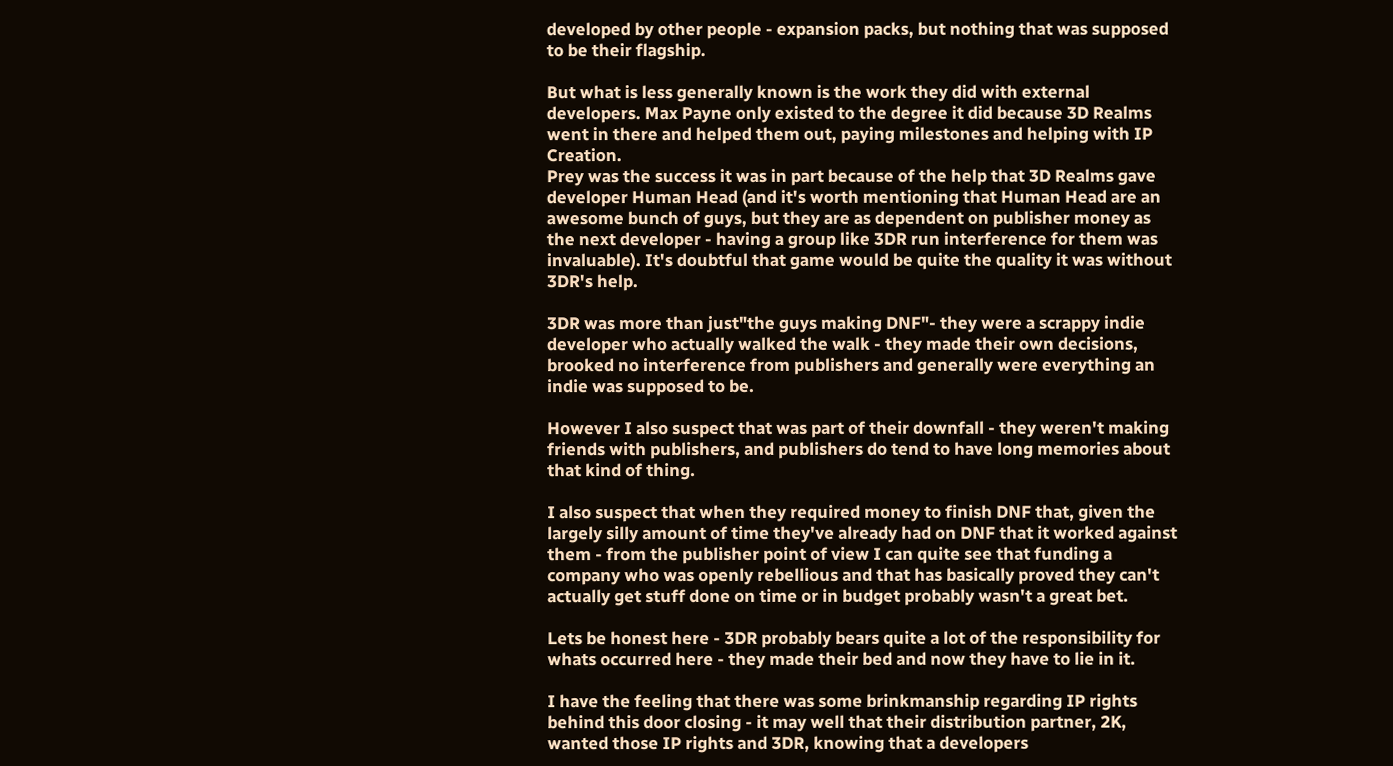developed by other people - expansion packs, but nothing that was supposed to be their flagship.

But what is less generally known is the work they did with external developers. Max Payne only existed to the degree it did because 3D Realms went in there and helped them out, paying milestones and helping with IP Creation.
Prey was the success it was in part because of the help that 3D Realms gave developer Human Head (and it's worth mentioning that Human Head are an awesome bunch of guys, but they are as dependent on publisher money as the next developer - having a group like 3DR run interference for them was invaluable). It's doubtful that game would be quite the quality it was without 3DR's help.

3DR was more than just"the guys making DNF"- they were a scrappy indie developer who actually walked the walk - they made their own decisions, brooked no interference from publishers and generally were everything an indie was supposed to be.

However I also suspect that was part of their downfall - they weren't making friends with publishers, and publishers do tend to have long memories about that kind of thing.

I also suspect that when they required money to finish DNF that, given the largely silly amount of time they've already had on DNF that it worked against them - from the publisher point of view I can quite see that funding a company who was openly rebellious and that has basically proved they can't actually get stuff done on time or in budget probably wasn't a great bet.

Lets be honest here - 3DR probably bears quite a lot of the responsibility for whats occurred here - they made their bed and now they have to lie in it.

I have the feeling that there was some brinkmanship regarding IP rights behind this door closing - it may well that their distribution partner, 2K, wanted those IP rights and 3DR, knowing that a developers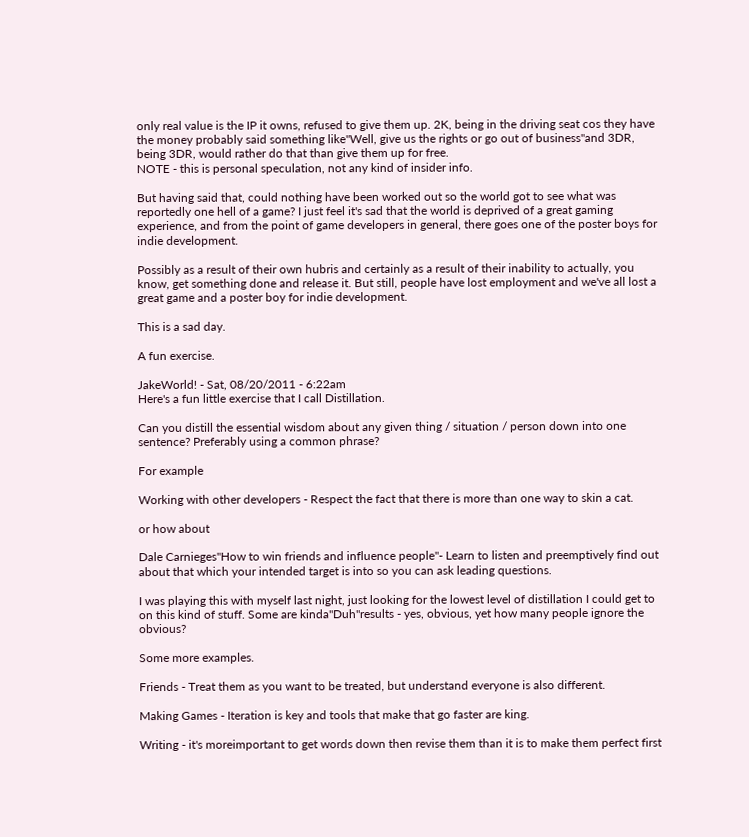only real value is the IP it owns, refused to give them up. 2K, being in the driving seat cos they have the money probably said something like"Well, give us the rights or go out of business"and 3DR, being 3DR, would rather do that than give them up for free.
NOTE - this is personal speculation, not any kind of insider info.

But having said that, could nothing have been worked out so the world got to see what was reportedly one hell of a game? I just feel it's sad that the world is deprived of a great gaming experience, and from the point of game developers in general, there goes one of the poster boys for indie development.

Possibly as a result of their own hubris and certainly as a result of their inability to actually, you know, get something done and release it. But still, people have lost employment and we've all lost a great game and a poster boy for indie development.

This is a sad day.

A fun exercise.

JakeWorld! - Sat, 08/20/2011 - 6:22am
Here's a fun little exercise that I call Distillation.

Can you distill the essential wisdom about any given thing / situation / person down into one sentence? Preferably using a common phrase?

For example

Working with other developers - Respect the fact that there is more than one way to skin a cat.

or how about

Dale Carnieges"How to win friends and influence people"- Learn to listen and preemptively find out about that which your intended target is into so you can ask leading questions.

I was playing this with myself last night, just looking for the lowest level of distillation I could get to on this kind of stuff. Some are kinda"Duh"results - yes, obvious, yet how many people ignore the obvious?

Some more examples.

Friends - Treat them as you want to be treated, but understand everyone is also different.

Making Games - Iteration is key and tools that make that go faster are king.

Writing - it's moreimportant to get words down then revise them than it is to make them perfect first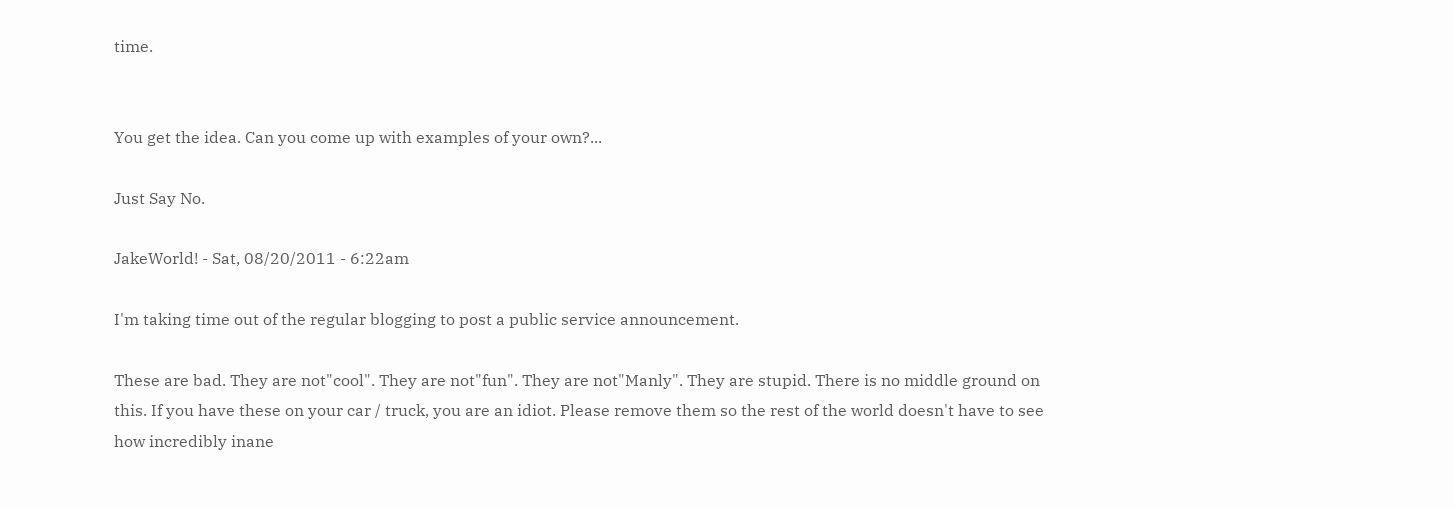time.


You get the idea. Can you come up with examples of your own?...

Just Say No.

JakeWorld! - Sat, 08/20/2011 - 6:22am

I'm taking time out of the regular blogging to post a public service announcement.

These are bad. They are not"cool". They are not"fun". They are not"Manly". They are stupid. There is no middle ground on this. If you have these on your car / truck, you are an idiot. Please remove them so the rest of the world doesn't have to see how incredibly inane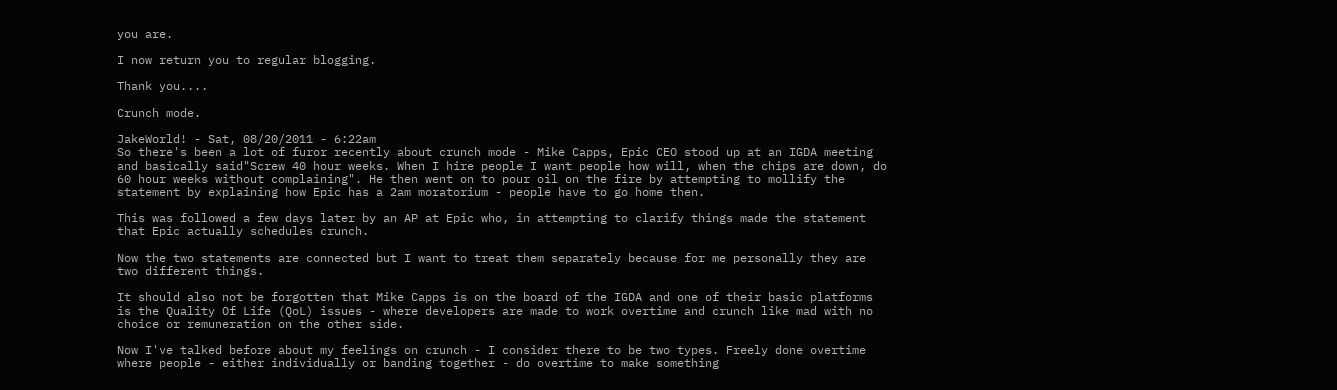you are.

I now return you to regular blogging.

Thank you....

Crunch mode.

JakeWorld! - Sat, 08/20/2011 - 6:22am
So there's been a lot of furor recently about crunch mode - Mike Capps, Epic CEO stood up at an IGDA meeting and basically said"Screw 40 hour weeks. When I hire people I want people how will, when the chips are down, do 60 hour weeks without complaining". He then went on to pour oil on the fire by attempting to mollify the statement by explaining how Epic has a 2am moratorium - people have to go home then.

This was followed a few days later by an AP at Epic who, in attempting to clarify things made the statement that Epic actually schedules crunch.

Now the two statements are connected but I want to treat them separately because for me personally they are two different things.

It should also not be forgotten that Mike Capps is on the board of the IGDA and one of their basic platforms is the Quality Of Life (QoL) issues - where developers are made to work overtime and crunch like mad with no choice or remuneration on the other side.

Now I've talked before about my feelings on crunch - I consider there to be two types. Freely done overtime where people - either individually or banding together - do overtime to make something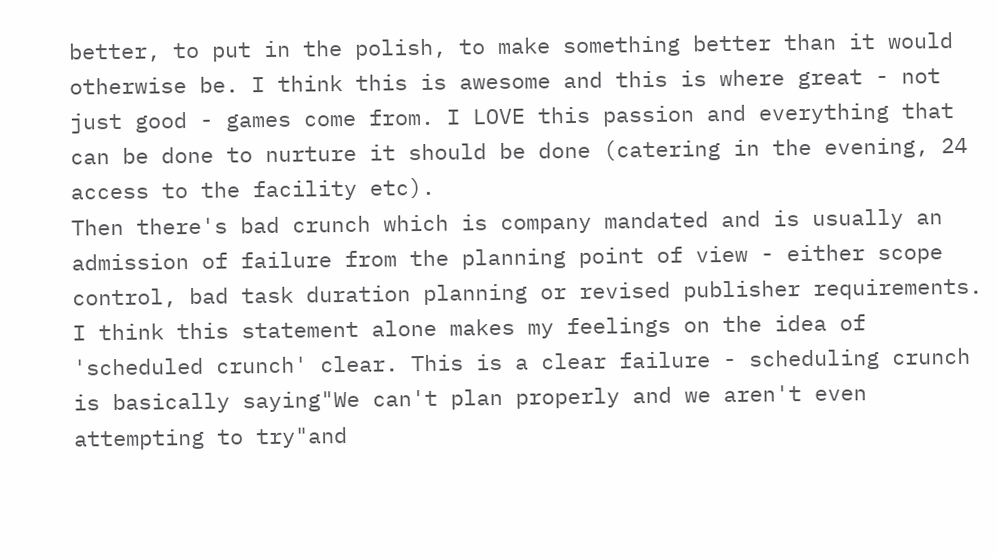better, to put in the polish, to make something better than it would otherwise be. I think this is awesome and this is where great - not just good - games come from. I LOVE this passion and everything that can be done to nurture it should be done (catering in the evening, 24 access to the facility etc).
Then there's bad crunch which is company mandated and is usually an admission of failure from the planning point of view - either scope control, bad task duration planning or revised publisher requirements. I think this statement alone makes my feelings on the idea of 'scheduled crunch' clear. This is a clear failure - scheduling crunch is basically saying"We can't plan properly and we aren't even attempting to try"and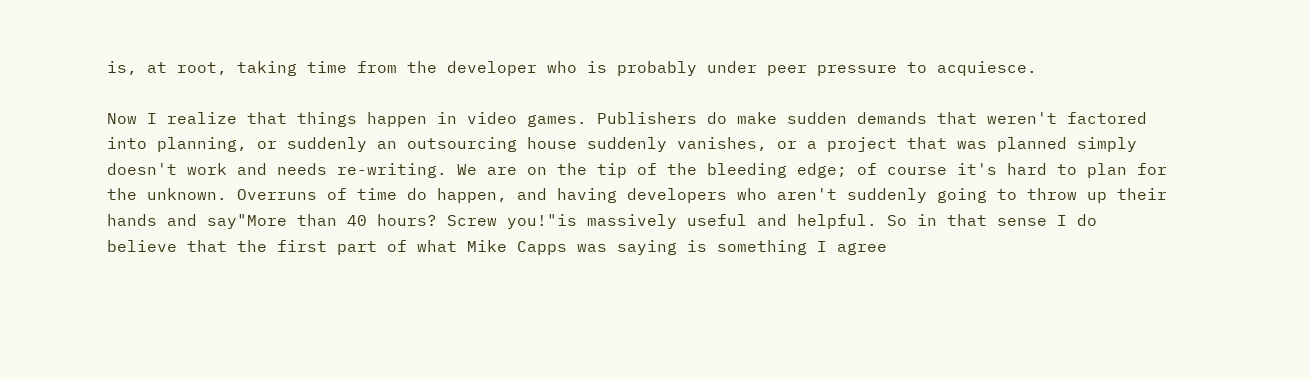is, at root, taking time from the developer who is probably under peer pressure to acquiesce.

Now I realize that things happen in video games. Publishers do make sudden demands that weren't factored into planning, or suddenly an outsourcing house suddenly vanishes, or a project that was planned simply doesn't work and needs re-writing. We are on the tip of the bleeding edge; of course it's hard to plan for the unknown. Overruns of time do happen, and having developers who aren't suddenly going to throw up their hands and say"More than 40 hours? Screw you!"is massively useful and helpful. So in that sense I do believe that the first part of what Mike Capps was saying is something I agree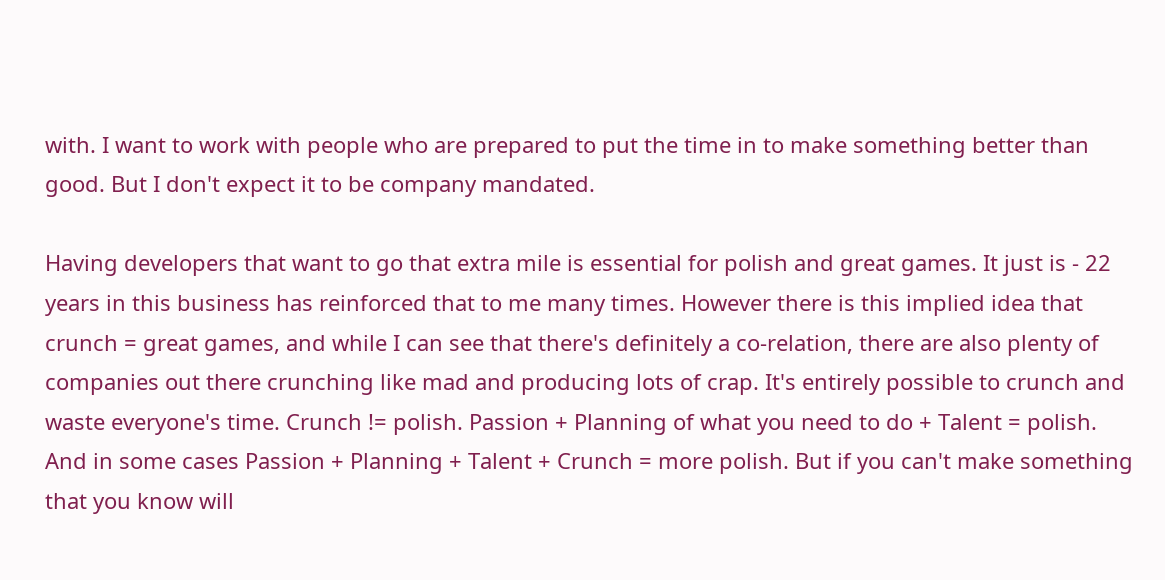with. I want to work with people who are prepared to put the time in to make something better than good. But I don't expect it to be company mandated.

Having developers that want to go that extra mile is essential for polish and great games. It just is - 22 years in this business has reinforced that to me many times. However there is this implied idea that crunch = great games, and while I can see that there's definitely a co-relation, there are also plenty of companies out there crunching like mad and producing lots of crap. It's entirely possible to crunch and waste everyone's time. Crunch != polish. Passion + Planning of what you need to do + Talent = polish. And in some cases Passion + Planning + Talent + Crunch = more polish. But if you can't make something that you know will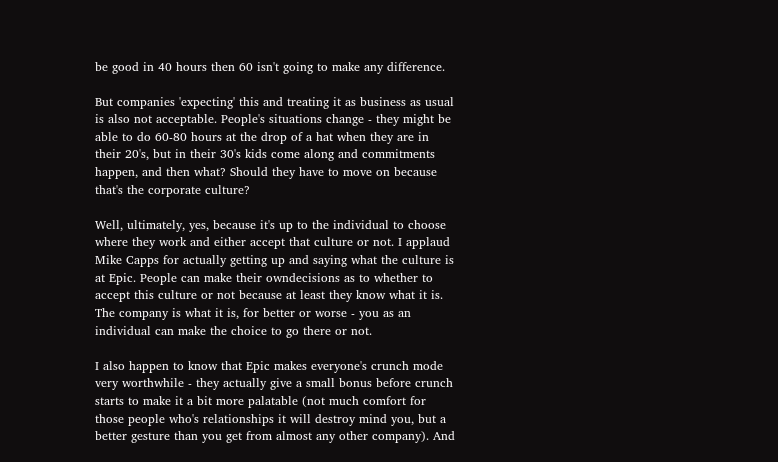be good in 40 hours then 60 isn't going to make any difference.

But companies 'expecting' this and treating it as business as usual is also not acceptable. People's situations change - they might be able to do 60-80 hours at the drop of a hat when they are in their 20's, but in their 30's kids come along and commitments happen, and then what? Should they have to move on because that's the corporate culture?

Well, ultimately, yes, because it's up to the individual to choose where they work and either accept that culture or not. I applaud Mike Capps for actually getting up and saying what the culture is at Epic. People can make their owndecisions as to whether to accept this culture or not because at least they know what it is. The company is what it is, for better or worse - you as an individual can make the choice to go there or not.

I also happen to know that Epic makes everyone's crunch mode very worthwhile - they actually give a small bonus before crunch starts to make it a bit more palatable (not much comfort for those people who's relationships it will destroy mind you, but a better gesture than you get from almost any other company). And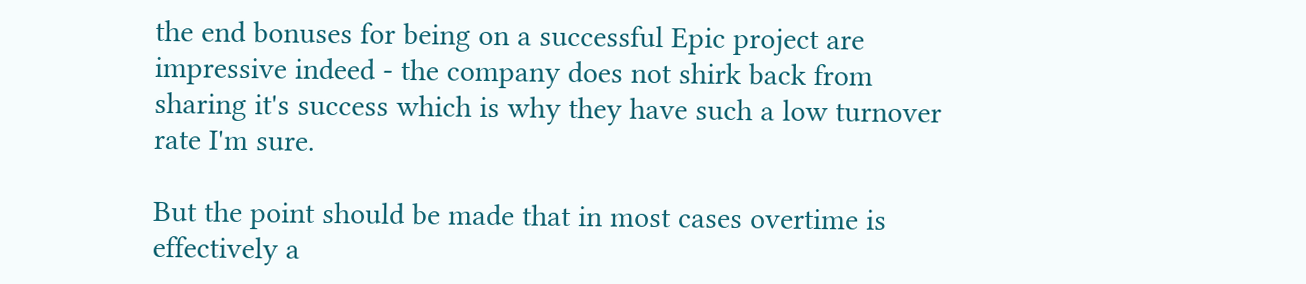the end bonuses for being on a successful Epic project are impressive indeed - the company does not shirk back from sharing it's success which is why they have such a low turnover rate I'm sure.

But the point should be made that in most cases overtime is effectively a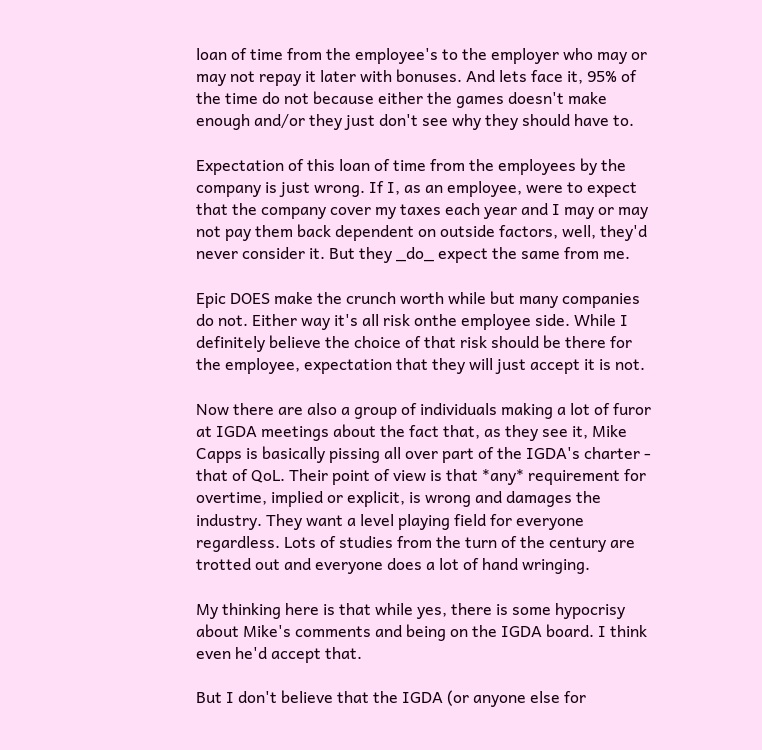loan of time from the employee's to the employer who may or may not repay it later with bonuses. And lets face it, 95% of the time do not because either the games doesn't make enough and/or they just don't see why they should have to.

Expectation of this loan of time from the employees by the company is just wrong. If I, as an employee, were to expect that the company cover my taxes each year and I may or may not pay them back dependent on outside factors, well, they'd never consider it. But they _do_ expect the same from me.

Epic DOES make the crunch worth while but many companies do not. Either way it's all risk onthe employee side. While I definitely believe the choice of that risk should be there for the employee, expectation that they will just accept it is not.

Now there are also a group of individuals making a lot of furor at IGDA meetings about the fact that, as they see it, Mike Capps is basically pissing all over part of the IGDA's charter - that of QoL. Their point of view is that *any* requirement for overtime, implied or explicit, is wrong and damages the industry. They want a level playing field for everyone regardless. Lots of studies from the turn of the century are trotted out and everyone does a lot of hand wringing.

My thinking here is that while yes, there is some hypocrisy about Mike's comments and being on the IGDA board. I think even he'd accept that.

But I don't believe that the IGDA (or anyone else for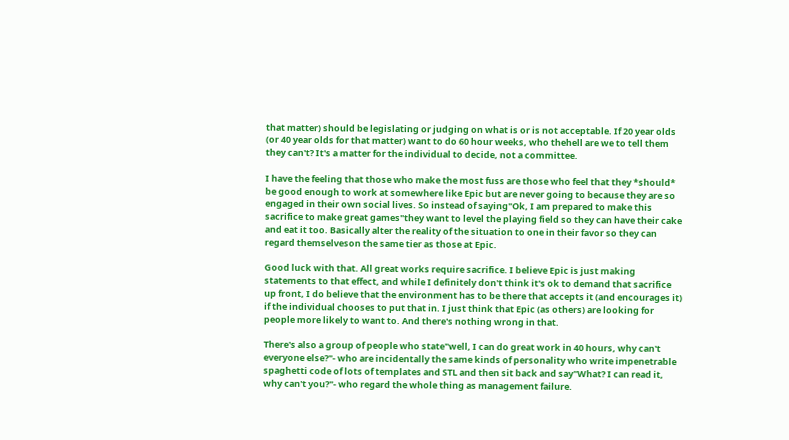that matter) should be legislating or judging on what is or is not acceptable. If 20 year olds (or 40 year olds for that matter) want to do 60 hour weeks, who thehell are we to tell them they can't? It's a matter for the individual to decide, not a committee.

I have the feeling that those who make the most fuss are those who feel that they *should* be good enough to work at somewhere like Epic but are never going to because they are so engaged in their own social lives. So instead of saying"Ok, I am prepared to make this sacrifice to make great games"they want to level the playing field so they can have their cake and eat it too. Basically alter the reality of the situation to one in their favor so they can regard themselveson the same tier as those at Epic.

Good luck with that. All great works require sacrifice. I believe Epic is just making statements to that effect, and while I definitely don't think it's ok to demand that sacrifice up front, I do believe that the environment has to be there that accepts it (and encourages it) if the individual chooses to put that in. I just think that Epic (as others) are looking for people more likely to want to. And there's nothing wrong in that.

There's also a group of people who state"well, I can do great work in 40 hours, why can't everyone else?"- who are incidentally the same kinds of personality who write impenetrable spaghetti code of lots of templates and STL and then sit back and say"What? I can read it, why can't you?"- who regard the whole thing as management failure.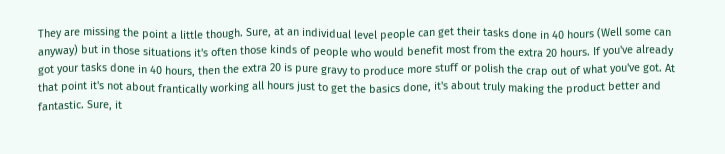They are missing the point a little though. Sure, at an individual level people can get their tasks done in 40 hours (Well some can anyway) but in those situations it's often those kinds of people who would benefit most from the extra 20 hours. If you've already got your tasks done in 40 hours, then the extra 20 is pure gravy to produce more stuff or polish the crap out of what you've got. At that point it's not about frantically working all hours just to get the basics done, it's about truly making the product better and fantastic. Sure, it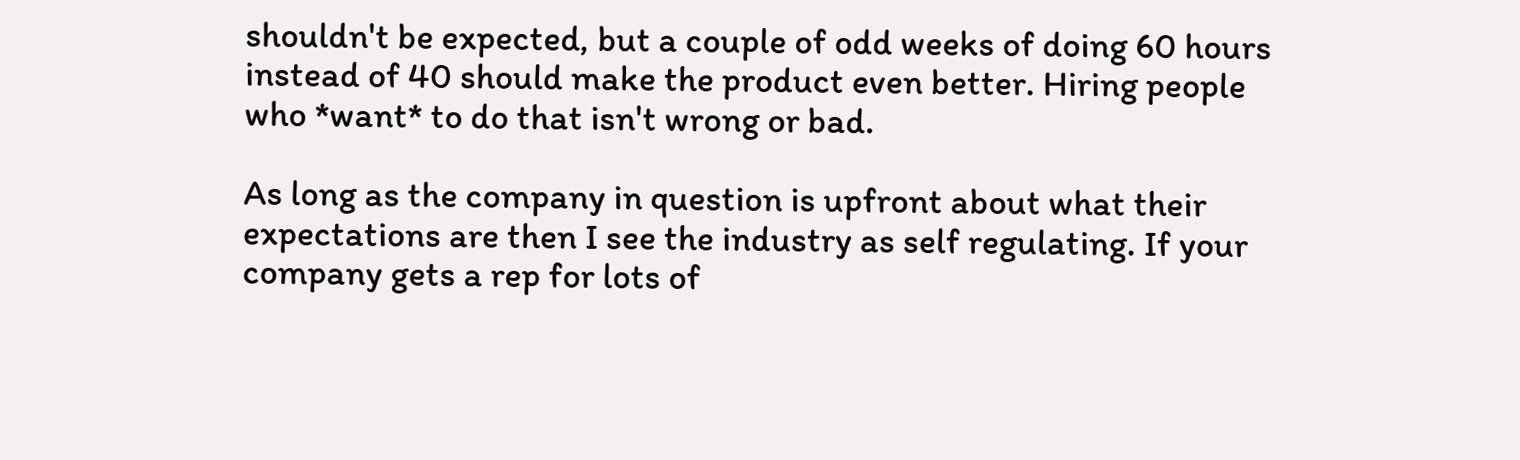shouldn't be expected, but a couple of odd weeks of doing 60 hours instead of 40 should make the product even better. Hiring people who *want* to do that isn't wrong or bad.

As long as the company in question is upfront about what their expectations are then I see the industry as self regulating. If your company gets a rep for lots of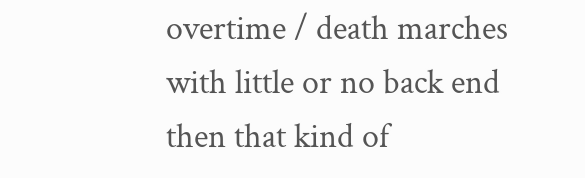overtime / death marches with little or no back end then that kind of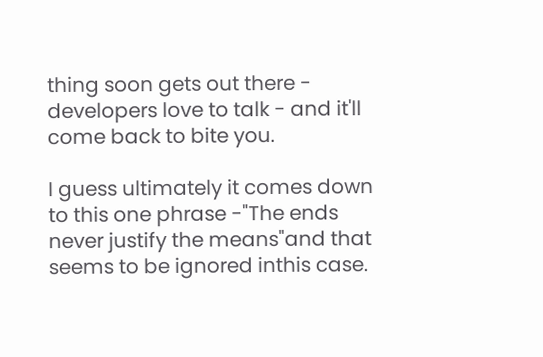thing soon gets out there - developers love to talk - and it'll come back to bite you.

I guess ultimately it comes down to this one phrase -"The ends never justify the means"and that seems to be ignored inthis case.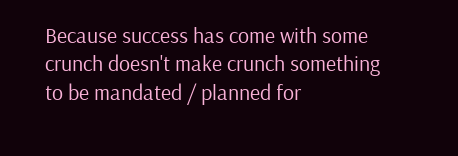Because success has come with some crunch doesn't make crunch something to be mandated / planned for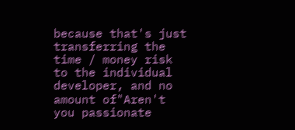because that's just transferring the time / money risk to the individual developer, and no amount of"Aren't you passionate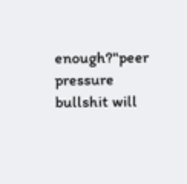enough?"peer pressure bullshit will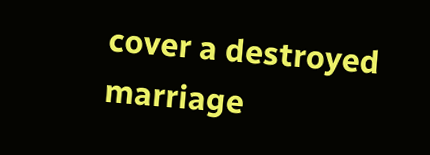cover a destroyed marriage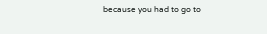because you had to go to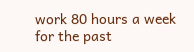work 80 hours a week for the past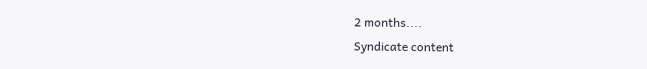2 months....
Syndicate content